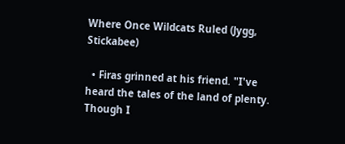Where Once Wildcats Ruled (Jygg, Stickabee)

  • Firas grinned at his friend. "I've heard the tales of the land of plenty. Though I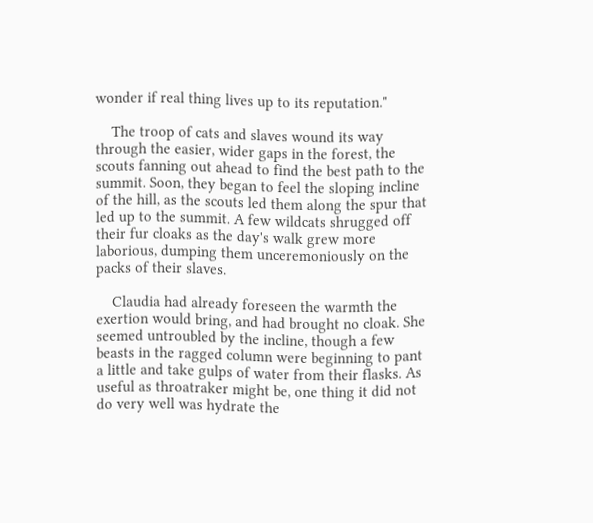wonder if real thing lives up to its reputation."

    The troop of cats and slaves wound its way through the easier, wider gaps in the forest, the scouts fanning out ahead to find the best path to the summit. Soon, they began to feel the sloping incline of the hill, as the scouts led them along the spur that led up to the summit. A few wildcats shrugged off their fur cloaks as the day's walk grew more laborious, dumping them unceremoniously on the packs of their slaves.

    Claudia had already foreseen the warmth the exertion would bring, and had brought no cloak. She seemed untroubled by the incline, though a few beasts in the ragged column were beginning to pant a little and take gulps of water from their flasks. As useful as throatraker might be, one thing it did not do very well was hydrate the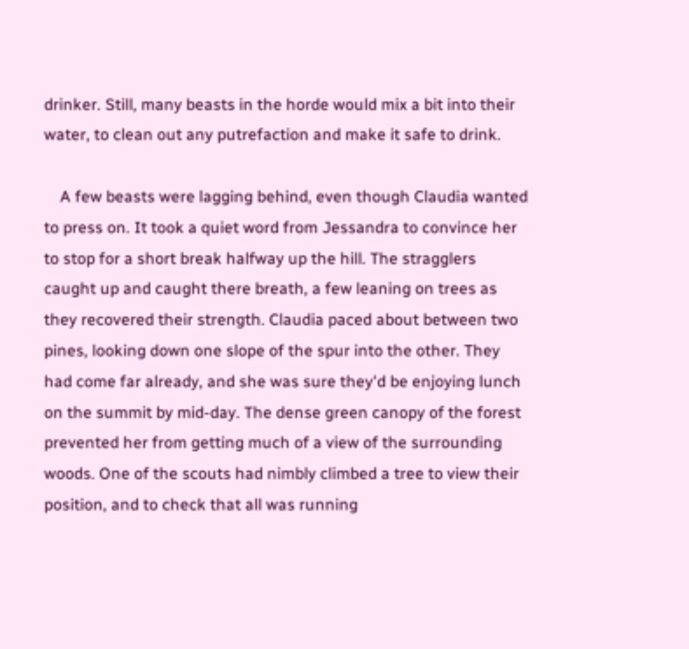drinker. Still, many beasts in the horde would mix a bit into their water, to clean out any putrefaction and make it safe to drink.

    A few beasts were lagging behind, even though Claudia wanted to press on. It took a quiet word from Jessandra to convince her to stop for a short break halfway up the hill. The stragglers caught up and caught there breath, a few leaning on trees as they recovered their strength. Claudia paced about between two pines, looking down one slope of the spur into the other. They had come far already, and she was sure they'd be enjoying lunch on the summit by mid-day. The dense green canopy of the forest prevented her from getting much of a view of the surrounding woods. One of the scouts had nimbly climbed a tree to view their position, and to check that all was running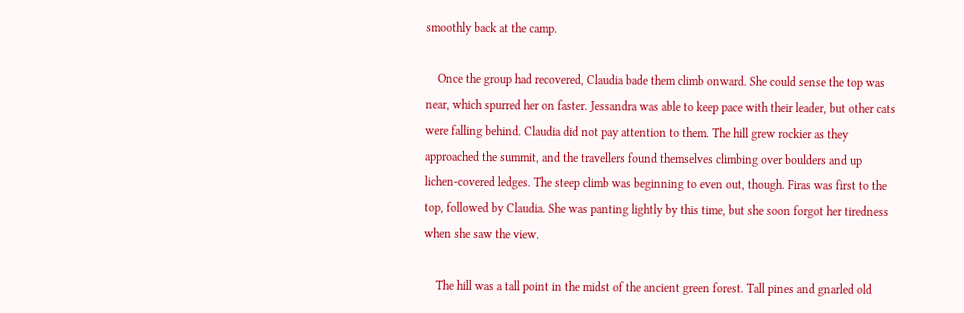smoothly back at the camp.

    Once the group had recovered, Claudia bade them climb onward. She could sense the top was near, which spurred her on faster. Jessandra was able to keep pace with their leader, but other cats were falling behind. Claudia did not pay attention to them. The hill grew rockier as they approached the summit, and the travellers found themselves climbing over boulders and up lichen-covered ledges. The steep climb was beginning to even out, though. Firas was first to the top, followed by Claudia. She was panting lightly by this time, but she soon forgot her tiredness when she saw the view.

    The hill was a tall point in the midst of the ancient green forest. Tall pines and gnarled old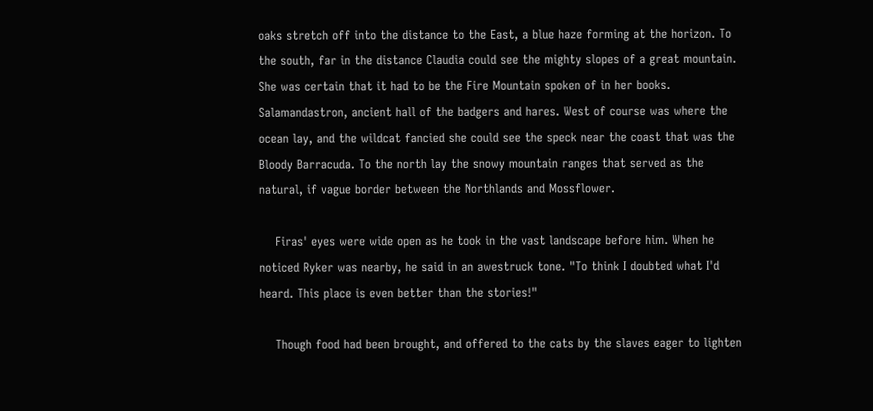oaks stretch off into the distance to the East, a blue haze forming at the horizon. To the south, far in the distance Claudia could see the mighty slopes of a great mountain. She was certain that it had to be the Fire Mountain spoken of in her books. Salamandastron, ancient hall of the badgers and hares. West of course was where the ocean lay, and the wildcat fancied she could see the speck near the coast that was the Bloody Barracuda. To the north lay the snowy mountain ranges that served as the natural, if vague border between the Northlands and Mossflower.

    Firas' eyes were wide open as he took in the vast landscape before him. When he noticed Ryker was nearby, he said in an awestruck tone. "To think I doubted what I'd heard. This place is even better than the stories!"

    Though food had been brought, and offered to the cats by the slaves eager to lighten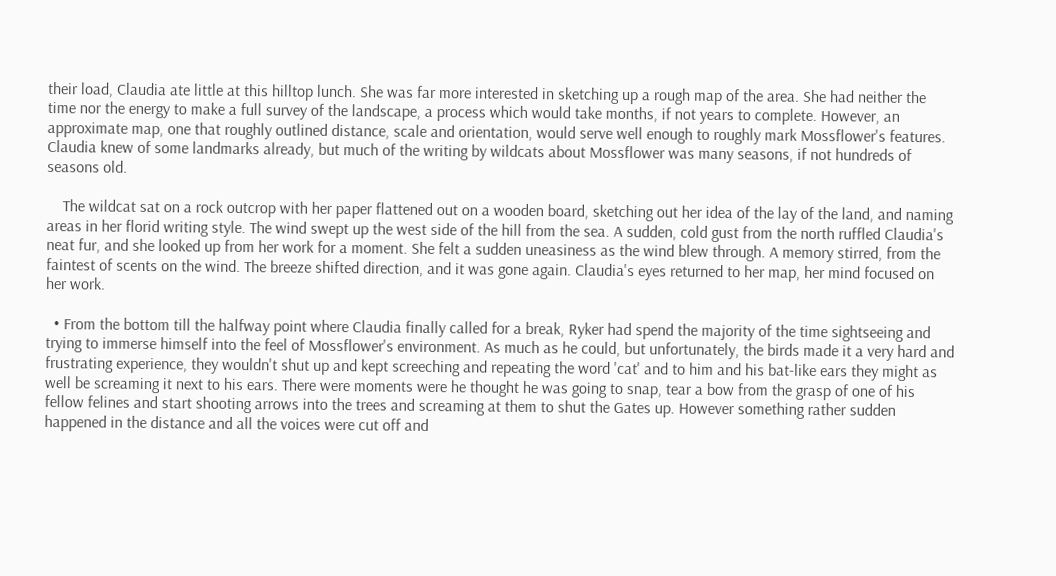their load, Claudia ate little at this hilltop lunch. She was far more interested in sketching up a rough map of the area. She had neither the time nor the energy to make a full survey of the landscape, a process which would take months, if not years to complete. However, an approximate map, one that roughly outlined distance, scale and orientation, would serve well enough to roughly mark Mossflower's features. Claudia knew of some landmarks already, but much of the writing by wildcats about Mossflower was many seasons, if not hundreds of seasons old.

    The wildcat sat on a rock outcrop with her paper flattened out on a wooden board, sketching out her idea of the lay of the land, and naming areas in her florid writing style. The wind swept up the west side of the hill from the sea. A sudden, cold gust from the north ruffled Claudia's neat fur, and she looked up from her work for a moment. She felt a sudden uneasiness as the wind blew through. A memory stirred, from the faintest of scents on the wind. The breeze shifted direction, and it was gone again. Claudia's eyes returned to her map, her mind focused on her work.

  • From the bottom till the halfway point where Claudia finally called for a break, Ryker had spend the majority of the time sightseeing and trying to immerse himself into the feel of Mossflower's environment. As much as he could, but unfortunately, the birds made it a very hard and frustrating experience, they wouldn't shut up and kept screeching and repeating the word 'cat' and to him and his bat-like ears they might as well be screaming it next to his ears. There were moments were he thought he was going to snap, tear a bow from the grasp of one of his fellow felines and start shooting arrows into the trees and screaming at them to shut the Gates up. However something rather sudden happened in the distance and all the voices were cut off and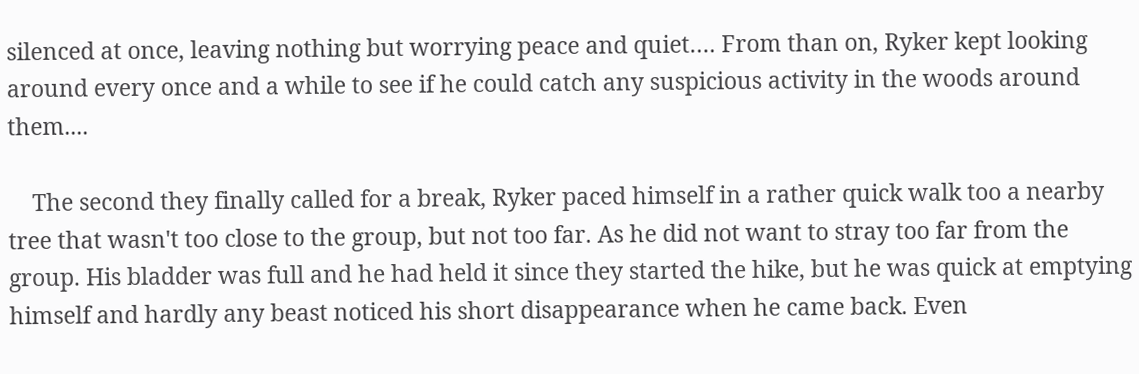silenced at once, leaving nothing but worrying peace and quiet…. From than on, Ryker kept looking around every once and a while to see if he could catch any suspicious activity in the woods around them....

    The second they finally called for a break, Ryker paced himself in a rather quick walk too a nearby tree that wasn't too close to the group, but not too far. As he did not want to stray too far from the group. His bladder was full and he had held it since they started the hike, but he was quick at emptying himself and hardly any beast noticed his short disappearance when he came back. Even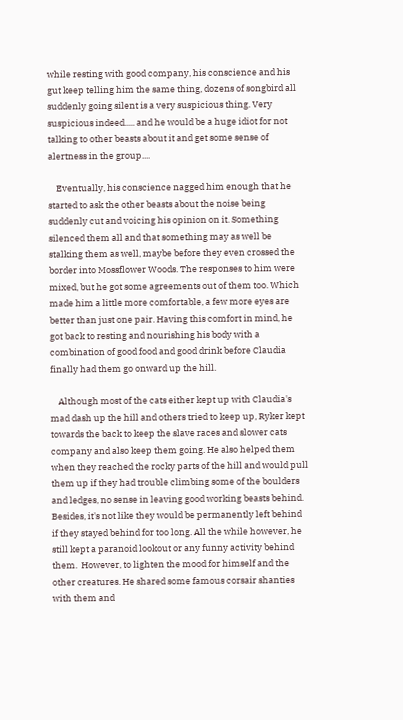while resting with good company, his conscience and his gut keep telling him the same thing, dozens of songbird all suddenly going silent is a very suspicious thing. Very suspicious indeed..... and he would be a huge idiot for not talking to other beasts about it and get some sense of alertness in the group....

    Eventually, his conscience nagged him enough that he started to ask the other beasts about the noise being suddenly cut and voicing his opinion on it. Something silenced them all and that something may as well be stalking them as well, maybe before they even crossed the border into Mossflower Woods. The responses to him were mixed, but he got some agreements out of them too. Which made him a little more comfortable, a few more eyes are better than just one pair. Having this comfort in mind, he got back to resting and nourishing his body with a combination of good food and good drink before Claudia finally had them go onward up the hill.

    Although most of the cats either kept up with Claudia's mad dash up the hill and others tried to keep up, Ryker kept towards the back to keep the slave races and slower cats company and also keep them going. He also helped them when they reached the rocky parts of the hill and would pull them up if they had trouble climbing some of the boulders and ledges, no sense in leaving good working beasts behind. Besides, it's not like they would be permanently left behind if they stayed behind for too long. All the while however, he still kept a paranoid lookout or any funny activity behind them.  However, to lighten the mood for himself and the other creatures. He shared some famous corsair shanties with them and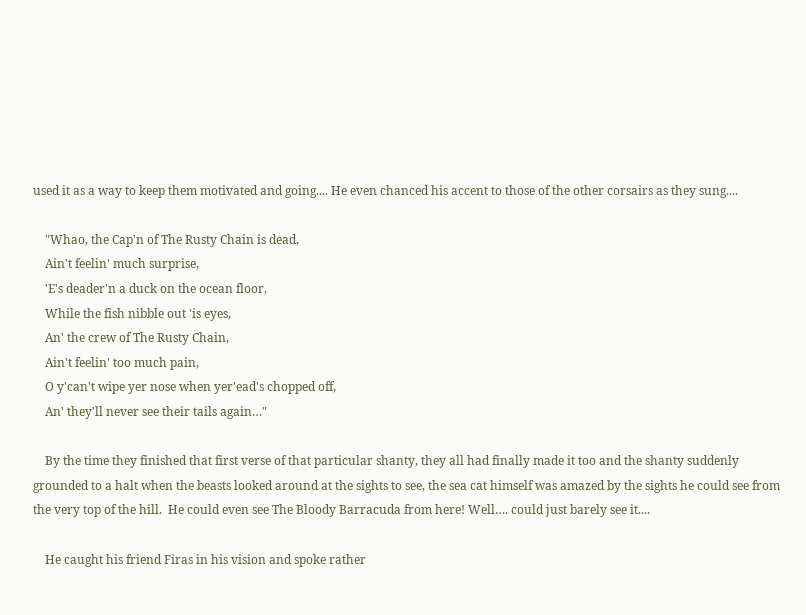used it as a way to keep them motivated and going.... He even chanced his accent to those of the other corsairs as they sung....

    "Whao, the Cap'n of The Rusty Chain is dead,
    Ain't feelin' much surprise,
    'E's deader'n a duck on the ocean floor,
    While the fish nibble out 'is eyes,
    An' the crew of The Rusty Chain,
    Ain't feelin' too much pain,
    O y'can't wipe yer nose when yer'ead's chopped off,
    An' they'll never see their tails again…"

    By the time they finished that first verse of that particular shanty, they all had finally made it too and the shanty suddenly grounded to a halt when the beasts looked around at the sights to see, the sea cat himself was amazed by the sights he could see from the very top of the hill.  He could even see The Bloody Barracuda from here! Well…. could just barely see it....

    He caught his friend Firas in his vision and spoke rather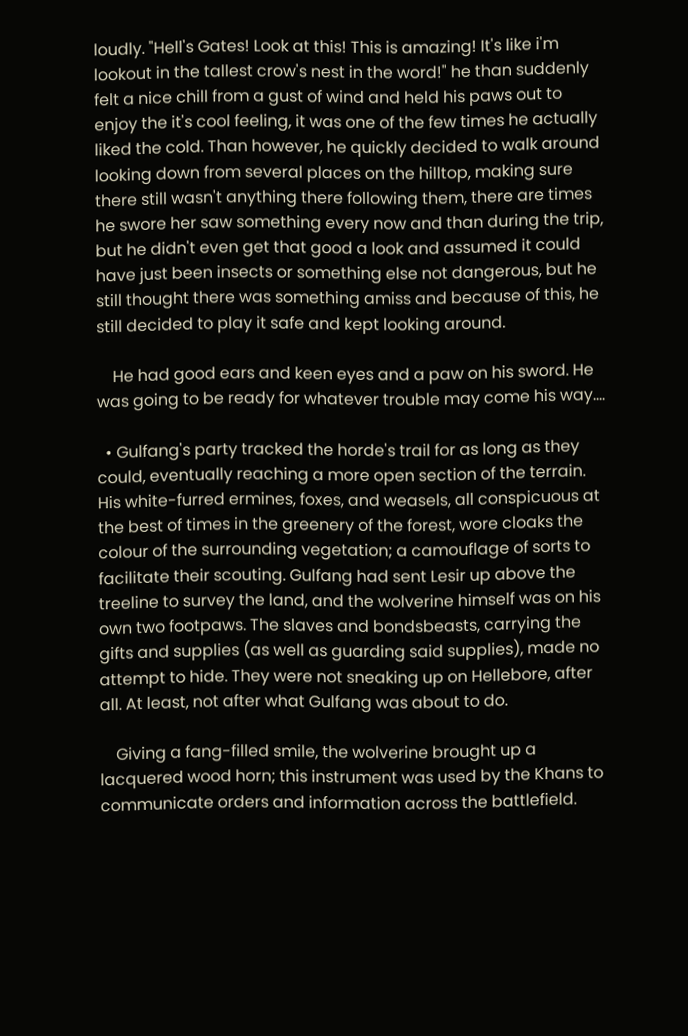loudly. "Hell's Gates! Look at this! This is amazing! It's like i'm lookout in the tallest crow's nest in the word!" he than suddenly felt a nice chill from a gust of wind and held his paws out to enjoy the it's cool feeling, it was one of the few times he actually liked the cold. Than however, he quickly decided to walk around looking down from several places on the hilltop, making sure there still wasn't anything there following them, there are times he swore her saw something every now and than during the trip, but he didn't even get that good a look and assumed it could have just been insects or something else not dangerous, but he still thought there was something amiss and because of this, he still decided to play it safe and kept looking around.

    He had good ears and keen eyes and a paw on his sword. He was going to be ready for whatever trouble may come his way....

  • Gulfang's party tracked the horde's trail for as long as they could, eventually reaching a more open section of the terrain. His white-furred ermines, foxes, and weasels, all conspicuous at the best of times in the greenery of the forest, wore cloaks the colour of the surrounding vegetation; a camouflage of sorts to facilitate their scouting. Gulfang had sent Lesir up above the treeline to survey the land, and the wolverine himself was on his own two footpaws. The slaves and bondsbeasts, carrying the gifts and supplies (as well as guarding said supplies), made no attempt to hide. They were not sneaking up on Hellebore, after all. At least, not after what Gulfang was about to do.

    Giving a fang-filled smile, the wolverine brought up a lacquered wood horn; this instrument was used by the Khans to communicate orders and information across the battlefield.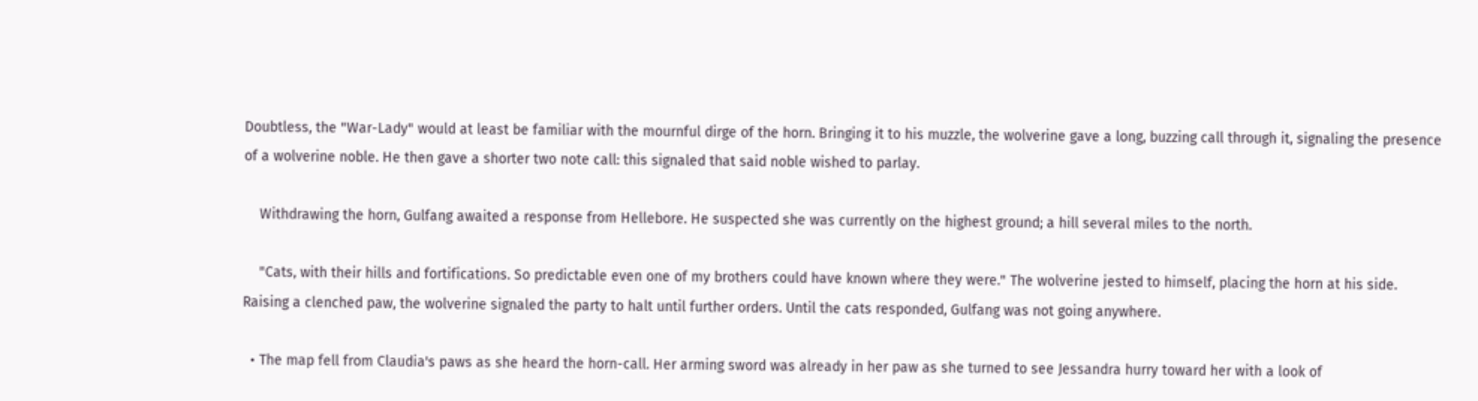Doubtless, the "War-Lady" would at least be familiar with the mournful dirge of the horn. Bringing it to his muzzle, the wolverine gave a long, buzzing call through it, signaling the presence of a wolverine noble. He then gave a shorter two note call: this signaled that said noble wished to parlay.

    Withdrawing the horn, Gulfang awaited a response from Hellebore. He suspected she was currently on the highest ground; a hill several miles to the north.

    "Cats, with their hills and fortifications. So predictable even one of my brothers could have known where they were." The wolverine jested to himself, placing the horn at his side. Raising a clenched paw, the wolverine signaled the party to halt until further orders. Until the cats responded, Gulfang was not going anywhere.

  • The map fell from Claudia's paws as she heard the horn-call. Her arming sword was already in her paw as she turned to see Jessandra hurry toward her with a look of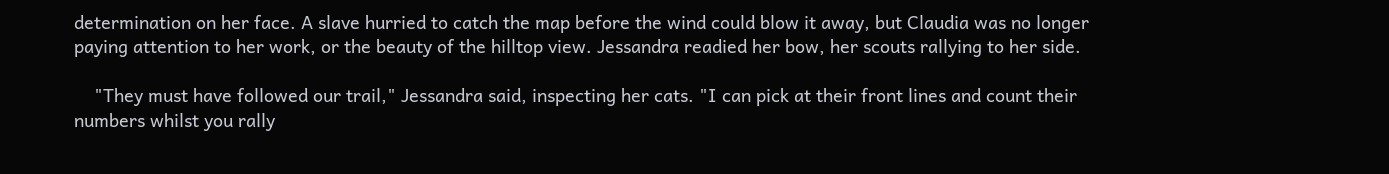determination on her face. A slave hurried to catch the map before the wind could blow it away, but Claudia was no longer paying attention to her work, or the beauty of the hilltop view. Jessandra readied her bow, her scouts rallying to her side.

    "They must have followed our trail," Jessandra said, inspecting her cats. "I can pick at their front lines and count their numbers whilst you rally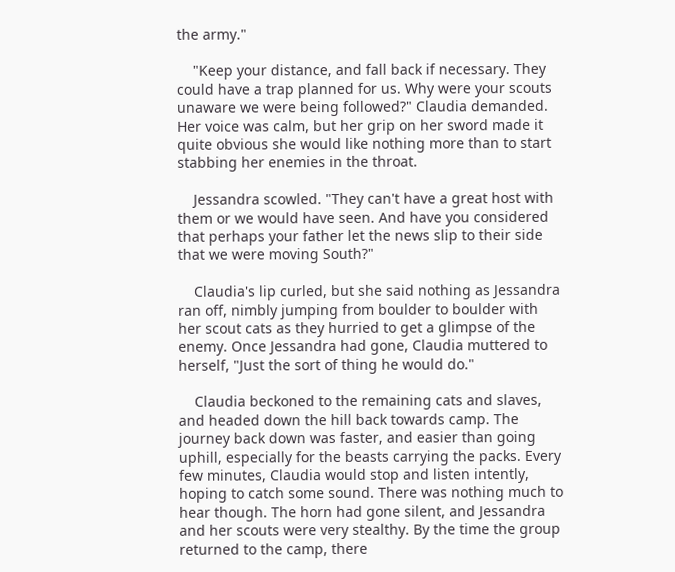the army."

    "Keep your distance, and fall back if necessary. They could have a trap planned for us. Why were your scouts unaware we were being followed?" Claudia demanded. Her voice was calm, but her grip on her sword made it quite obvious she would like nothing more than to start stabbing her enemies in the throat.

    Jessandra scowled. "They can't have a great host with them or we would have seen. And have you considered that perhaps your father let the news slip to their side that we were moving South?"

    Claudia's lip curled, but she said nothing as Jessandra ran off, nimbly jumping from boulder to boulder with her scout cats as they hurried to get a glimpse of the enemy. Once Jessandra had gone, Claudia muttered to herself, "Just the sort of thing he would do."

    Claudia beckoned to the remaining cats and slaves, and headed down the hill back towards camp. The journey back down was faster, and easier than going uphill, especially for the beasts carrying the packs. Every few minutes, Claudia would stop and listen intently, hoping to catch some sound. There was nothing much to hear though. The horn had gone silent, and Jessandra and her scouts were very stealthy. By the time the group returned to the camp, there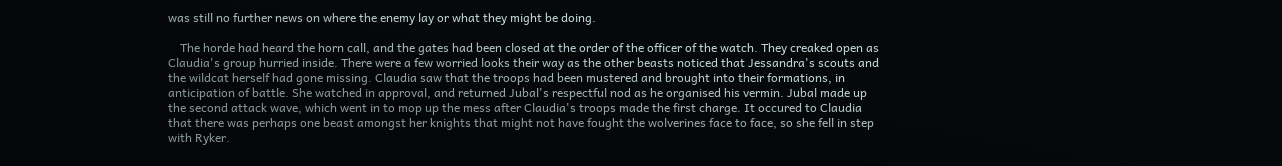was still no further news on where the enemy lay or what they might be doing.

    The horde had heard the horn call, and the gates had been closed at the order of the officer of the watch. They creaked open as Claudia's group hurried inside. There were a few worried looks their way as the other beasts noticed that Jessandra's scouts and the wildcat herself had gone missing. Claudia saw that the troops had been mustered and brought into their formations, in anticipation of battle. She watched in approval, and returned Jubal's respectful nod as he organised his vermin. Jubal made up the second attack wave, which went in to mop up the mess after Claudia's troops made the first charge. It occured to Claudia that there was perhaps one beast amongst her knights that might not have fought the wolverines face to face, so she fell in step with Ryker.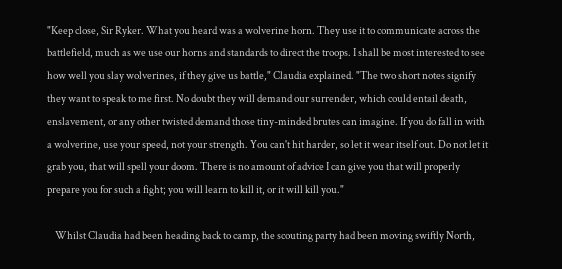"Keep close, Sir Ryker. What you heard was a wolverine horn. They use it to communicate across the battlefield, much as we use our horns and standards to direct the troops. I shall be most interested to see how well you slay wolverines, if they give us battle," Claudia explained. "The two short notes signify they want to speak to me first. No doubt they will demand our surrender, which could entail death, enslavement, or any other twisted demand those tiny-minded brutes can imagine. If you do fall in with a wolverine, use your speed, not your strength. You can't hit harder, so let it wear itself out. Do not let it grab you, that will spell your doom. There is no amount of advice I can give you that will properly prepare you for such a fight; you will learn to kill it, or it will kill you."

    Whilst Claudia had been heading back to camp, the scouting party had been moving swiftly North,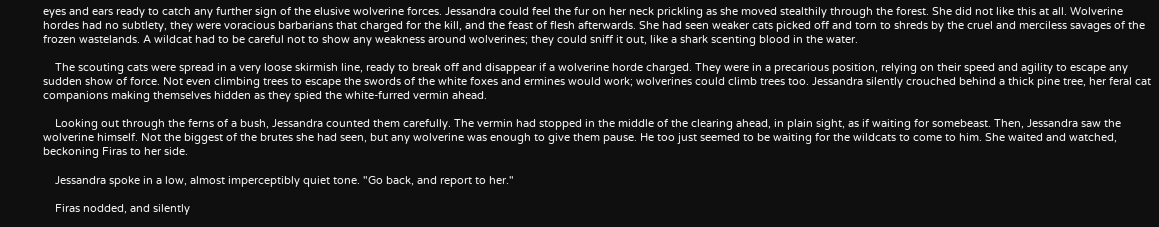eyes and ears ready to catch any further sign of the elusive wolverine forces. Jessandra could feel the fur on her neck prickling as she moved stealthily through the forest. She did not like this at all. Wolverine hordes had no subtlety, they were voracious barbarians that charged for the kill, and the feast of flesh afterwards. She had seen weaker cats picked off and torn to shreds by the cruel and merciless savages of the frozen wastelands. A wildcat had to be careful not to show any weakness around wolverines; they could sniff it out, like a shark scenting blood in the water.

    The scouting cats were spread in a very loose skirmish line, ready to break off and disappear if a wolverine horde charged. They were in a precarious position, relying on their speed and agility to escape any sudden show of force. Not even climbing trees to escape the swords of the white foxes and ermines would work; wolverines could climb trees too. Jessandra silently crouched behind a thick pine tree, her feral cat companions making themselves hidden as they spied the white-furred vermin ahead.

    Looking out through the ferns of a bush, Jessandra counted them carefully. The vermin had stopped in the middle of the clearing ahead, in plain sight, as if waiting for somebeast. Then, Jessandra saw the wolverine himself. Not the biggest of the brutes she had seen, but any wolverine was enough to give them pause. He too just seemed to be waiting for the wildcats to come to him. She waited and watched, beckoning Firas to her side.

    Jessandra spoke in a low, almost imperceptibly quiet tone. "Go back, and report to her."

    Firas nodded, and silently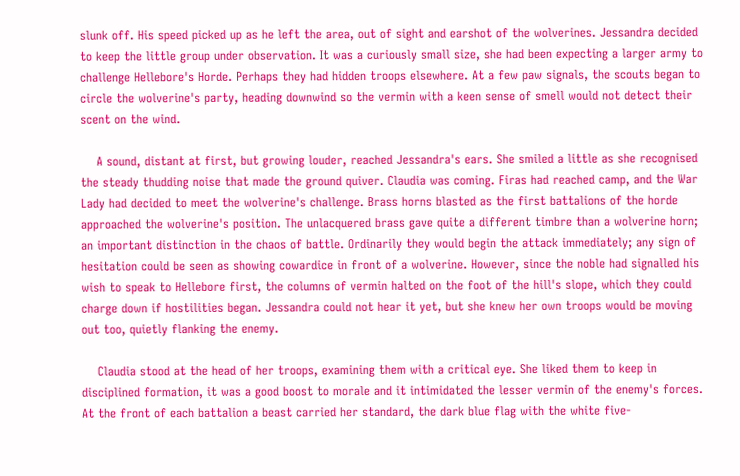slunk off. His speed picked up as he left the area, out of sight and earshot of the wolverines. Jessandra decided to keep the little group under observation. It was a curiously small size, she had been expecting a larger army to challenge Hellebore's Horde. Perhaps they had hidden troops elsewhere. At a few paw signals, the scouts began to circle the wolverine's party, heading downwind so the vermin with a keen sense of smell would not detect their scent on the wind.

    A sound, distant at first, but growing louder, reached Jessandra's ears. She smiled a little as she recognised the steady thudding noise that made the ground quiver. Claudia was coming. Firas had reached camp, and the War Lady had decided to meet the wolverine's challenge. Brass horns blasted as the first battalions of the horde approached the wolverine's position. The unlacquered brass gave quite a different timbre than a wolverine horn; an important distinction in the chaos of battle. Ordinarily they would begin the attack immediately; any sign of hesitation could be seen as showing cowardice in front of a wolverine. However, since the noble had signalled his wish to speak to Hellebore first, the columns of vermin halted on the foot of the hill's slope, which they could charge down if hostilities began. Jessandra could not hear it yet, but she knew her own troops would be moving out too, quietly flanking the enemy.

    Claudia stood at the head of her troops, examining them with a critical eye. She liked them to keep in disciplined formation, it was a good boost to morale and it intimidated the lesser vermin of the enemy's forces. At the front of each battalion a beast carried her standard, the dark blue flag with the white five-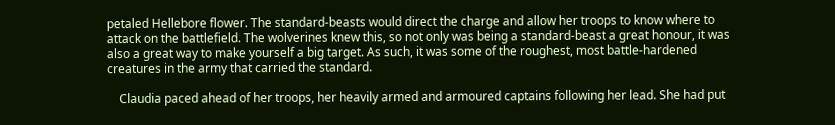petaled Hellebore flower. The standard-beasts would direct the charge and allow her troops to know where to attack on the battlefield. The wolverines knew this, so not only was being a standard-beast a great honour, it was also a great way to make yourself a big target. As such, it was some of the roughest, most battle-hardened creatures in the army that carried the standard.

    Claudia paced ahead of her troops, her heavily armed and armoured captains following her lead. She had put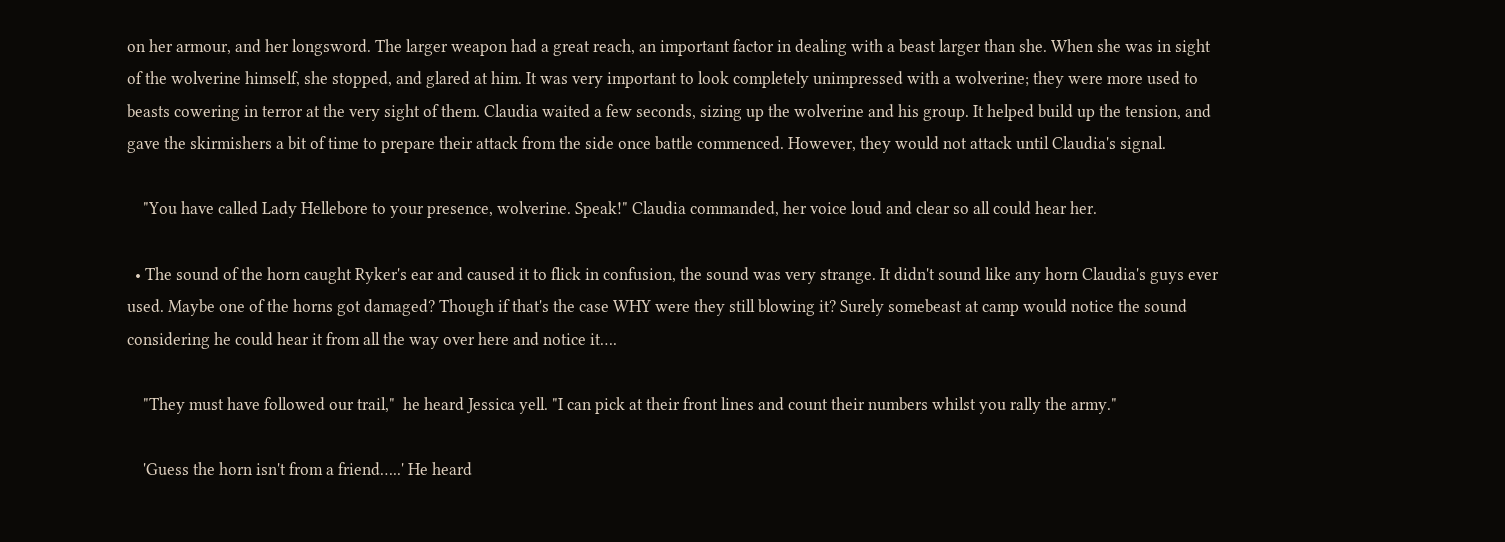on her armour, and her longsword. The larger weapon had a great reach, an important factor in dealing with a beast larger than she. When she was in sight of the wolverine himself, she stopped, and glared at him. It was very important to look completely unimpressed with a wolverine; they were more used to beasts cowering in terror at the very sight of them. Claudia waited a few seconds, sizing up the wolverine and his group. It helped build up the tension, and gave the skirmishers a bit of time to prepare their attack from the side once battle commenced. However, they would not attack until Claudia's signal.

    "You have called Lady Hellebore to your presence, wolverine. Speak!" Claudia commanded, her voice loud and clear so all could hear her.

  • The sound of the horn caught Ryker's ear and caused it to flick in confusion, the sound was very strange. It didn't sound like any horn Claudia's guys ever used. Maybe one of the horns got damaged? Though if that's the case WHY were they still blowing it? Surely somebeast at camp would notice the sound considering he could hear it from all the way over here and notice it….

    "They must have followed our trail,"  he heard Jessica yell. "I can pick at their front lines and count their numbers whilst you rally the army."

    'Guess the horn isn't from a friend…..' He heard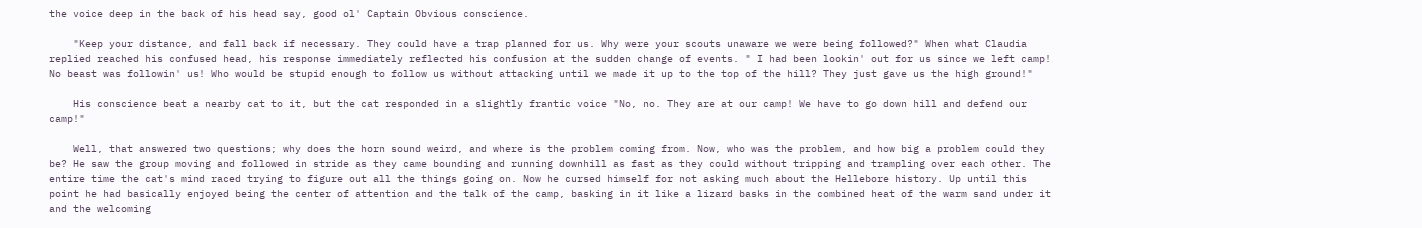the voice deep in the back of his head say, good ol' Captain Obvious conscience.

    "Keep your distance, and fall back if necessary. They could have a trap planned for us. Why were your scouts unaware we were being followed?" When what Claudia replied reached his confused head, his response immediately reflected his confusion at the sudden change of events. " I had been lookin' out for us since we left camp! No beast was followin' us! Who would be stupid enough to follow us without attacking until we made it up to the top of the hill? They just gave us the high ground!"

    His conscience beat a nearby cat to it, but the cat responded in a slightly frantic voice "No, no. They are at our camp! We have to go down hill and defend our camp!"

    Well, that answered two questions; why does the horn sound weird, and where is the problem coming from. Now, who was the problem, and how big a problem could they be? He saw the group moving and followed in stride as they came bounding and running downhill as fast as they could without tripping and trampling over each other. The entire time the cat's mind raced trying to figure out all the things going on. Now he cursed himself for not asking much about the Hellebore history. Up until this point he had basically enjoyed being the center of attention and the talk of the camp, basking in it like a lizard basks in the combined heat of the warm sand under it and the welcoming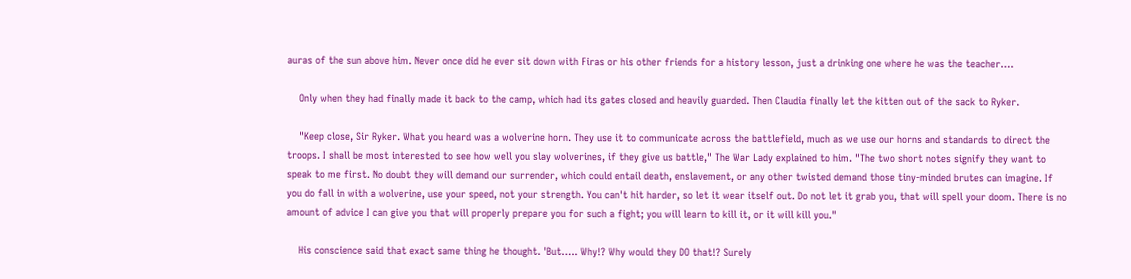auras of the sun above him. Never once did he ever sit down with Firas or his other friends for a history lesson, just a drinking one where he was the teacher….

    Only when they had finally made it back to the camp, which had its gates closed and heavily guarded. Then Claudia finally let the kitten out of the sack to Ryker.

    "Keep close, Sir Ryker. What you heard was a wolverine horn. They use it to communicate across the battlefield, much as we use our horns and standards to direct the troops. I shall be most interested to see how well you slay wolverines, if they give us battle," The War Lady explained to him. "The two short notes signify they want to speak to me first. No doubt they will demand our surrender, which could entail death, enslavement, or any other twisted demand those tiny-minded brutes can imagine. If you do fall in with a wolverine, use your speed, not your strength. You can't hit harder, so let it wear itself out. Do not let it grab you, that will spell your doom. There is no amount of advice I can give you that will properly prepare you for such a fight; you will learn to kill it, or it will kill you."

    His conscience said that exact same thing he thought. 'But….. Why!? Why would they DO that!? Surely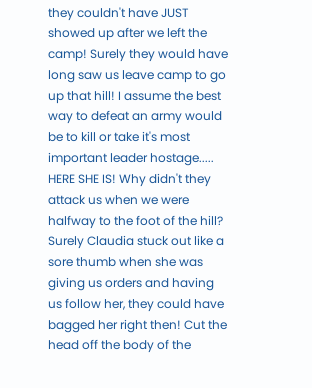they couldn't have JUST showed up after we left the camp! Surely they would have long saw us leave camp to go up that hill! I assume the best way to defeat an army would be to kill or take it's most important leader hostage..... HERE SHE IS! Why didn't they attack us when we were halfway to the foot of the hill? Surely Claudia stuck out like a sore thumb when she was giving us orders and having us follow her, they could have bagged her right then! Cut the head off the body of the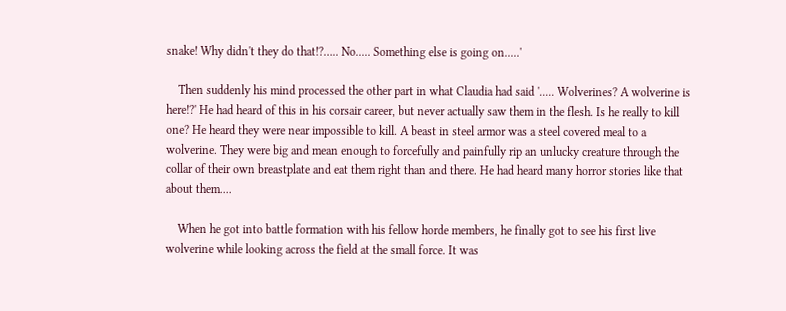snake! Why didn't they do that!?….. No..... Something else is going on.....'

    Then suddenly his mind processed the other part in what Claudia had said '..... Wolverines? A wolverine is here!?' He had heard of this in his corsair career, but never actually saw them in the flesh. Is he really to kill one? He heard they were near impossible to kill. A beast in steel armor was a steel covered meal to a wolverine. They were big and mean enough to forcefully and painfully rip an unlucky creature through the collar of their own breastplate and eat them right than and there. He had heard many horror stories like that about them....

    When he got into battle formation with his fellow horde members, he finally got to see his first live wolverine while looking across the field at the small force. It was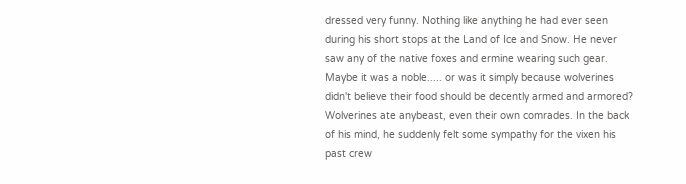dressed very funny. Nothing like anything he had ever seen during his short stops at the Land of Ice and Snow. He never saw any of the native foxes and ermine wearing such gear. Maybe it was a noble..... or was it simply because wolverines didn't believe their food should be decently armed and armored? Wolverines ate anybeast, even their own comrades. In the back of his mind, he suddenly felt some sympathy for the vixen his past crew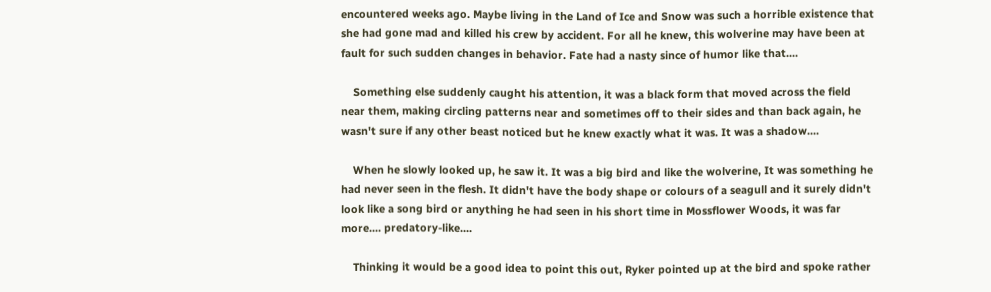encountered weeks ago. Maybe living in the Land of Ice and Snow was such a horrible existence that she had gone mad and killed his crew by accident. For all he knew, this wolverine may have been at fault for such sudden changes in behavior. Fate had a nasty since of humor like that....

    Something else suddenly caught his attention, it was a black form that moved across the field near them, making circling patterns near and sometimes off to their sides and than back again, he wasn't sure if any other beast noticed but he knew exactly what it was. It was a shadow....

    When he slowly looked up, he saw it. It was a big bird and like the wolverine, It was something he had never seen in the flesh. It didn't have the body shape or colours of a seagull and it surely didn't look like a song bird or anything he had seen in his short time in Mossflower Woods, it was far more.... predatory-like....

    Thinking it would be a good idea to point this out, Ryker pointed up at the bird and spoke rather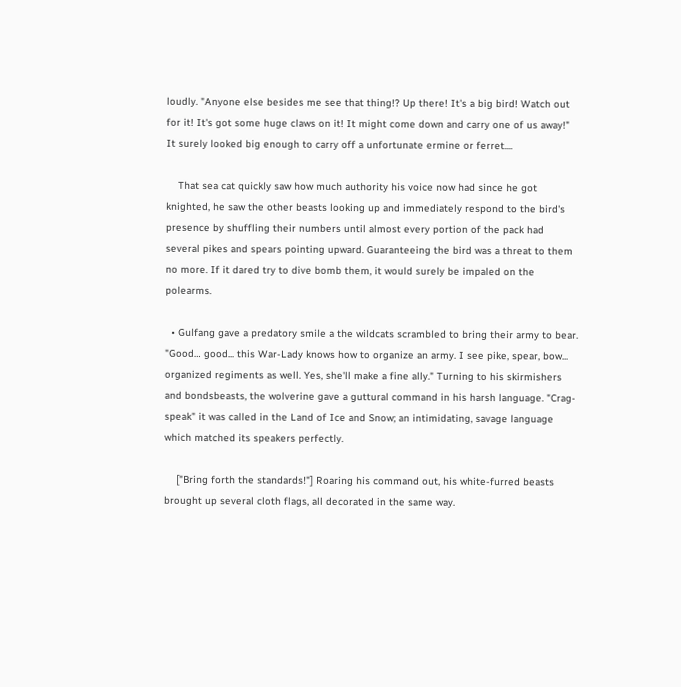loudly. "Anyone else besides me see that thing!? Up there! It's a big bird! Watch out for it! It's got some huge claws on it! It might come down and carry one of us away!" It surely looked big enough to carry off a unfortunate ermine or ferret....

    That sea cat quickly saw how much authority his voice now had since he got knighted, he saw the other beasts looking up and immediately respond to the bird's presence by shuffling their numbers until almost every portion of the pack had several pikes and spears pointing upward. Guaranteeing the bird was a threat to them no more. If it dared try to dive bomb them, it would surely be impaled on the polearms.

  • Gulfang gave a predatory smile a the wildcats scrambled to bring their army to bear. "Good… good... this War-Lady knows how to organize an army. I see pike, spear, bow... organized regiments as well. Yes, she'll make a fine ally." Turning to his skirmishers and bondsbeasts, the wolverine gave a guttural command in his harsh language. "Crag-speak" it was called in the Land of Ice and Snow; an intimidating, savage language which matched its speakers perfectly.

    ["Bring forth the standards!"] Roaring his command out, his white-furred beasts brought up several cloth flags, all decorated in the same way.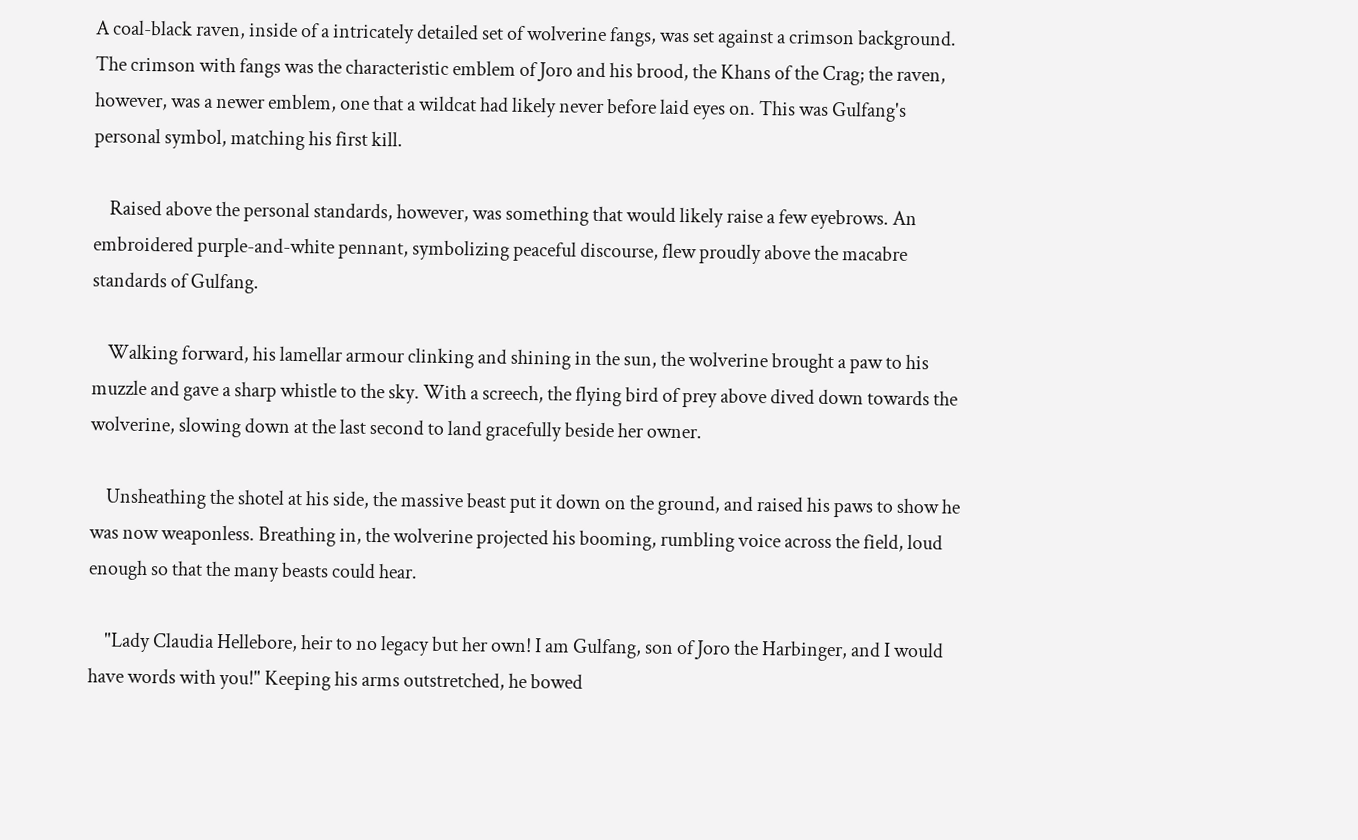A coal-black raven, inside of a intricately detailed set of wolverine fangs, was set against a crimson background. The crimson with fangs was the characteristic emblem of Joro and his brood, the Khans of the Crag; the raven, however, was a newer emblem, one that a wildcat had likely never before laid eyes on. This was Gulfang's personal symbol, matching his first kill.

    Raised above the personal standards, however, was something that would likely raise a few eyebrows. An embroidered purple-and-white pennant, symbolizing peaceful discourse, flew proudly above the macabre standards of Gulfang.

    Walking forward, his lamellar armour clinking and shining in the sun, the wolverine brought a paw to his muzzle and gave a sharp whistle to the sky. With a screech, the flying bird of prey above dived down towards the wolverine, slowing down at the last second to land gracefully beside her owner.

    Unsheathing the shotel at his side, the massive beast put it down on the ground, and raised his paws to show he was now weaponless. Breathing in, the wolverine projected his booming, rumbling voice across the field, loud enough so that the many beasts could hear.

    "Lady Claudia Hellebore, heir to no legacy but her own! I am Gulfang, son of Joro the Harbinger, and I would have words with you!" Keeping his arms outstretched, he bowed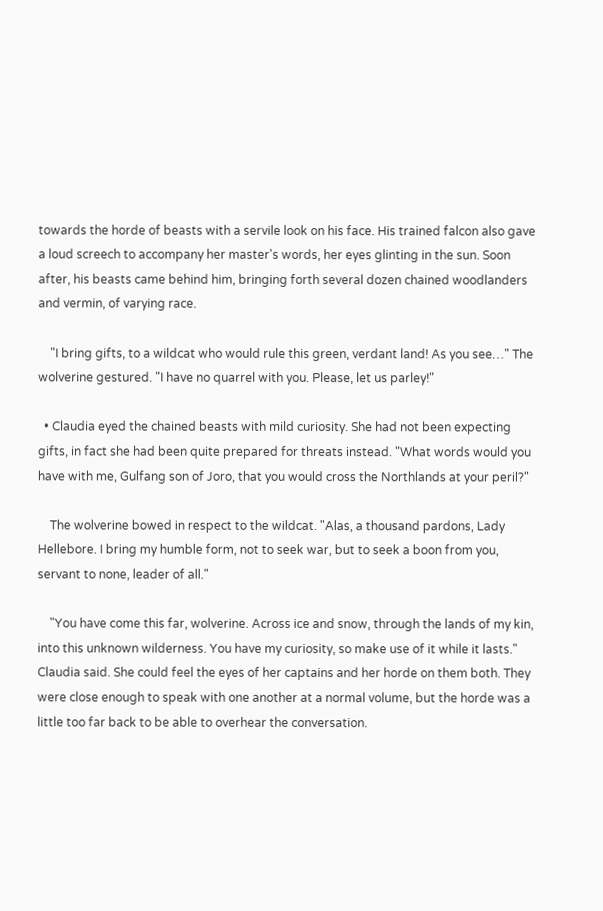towards the horde of beasts with a servile look on his face. His trained falcon also gave a loud screech to accompany her master's words, her eyes glinting in the sun. Soon after, his beasts came behind him, bringing forth several dozen chained woodlanders and vermin, of varying race.

    "I bring gifts, to a wildcat who would rule this green, verdant land! As you see…" The wolverine gestured. "I have no quarrel with you. Please, let us parley!"

  • Claudia eyed the chained beasts with mild curiosity. She had not been expecting gifts, in fact she had been quite prepared for threats instead. "What words would you have with me, Gulfang son of Joro, that you would cross the Northlands at your peril?"

    The wolverine bowed in respect to the wildcat. "Alas, a thousand pardons, Lady Hellebore. I bring my humble form, not to seek war, but to seek a boon from you, servant to none, leader of all."

    "You have come this far, wolverine. Across ice and snow, through the lands of my kin, into this unknown wilderness. You have my curiosity, so make use of it while it lasts." Claudia said. She could feel the eyes of her captains and her horde on them both. They were close enough to speak with one another at a normal volume, but the horde was a little too far back to be able to overhear the conversation.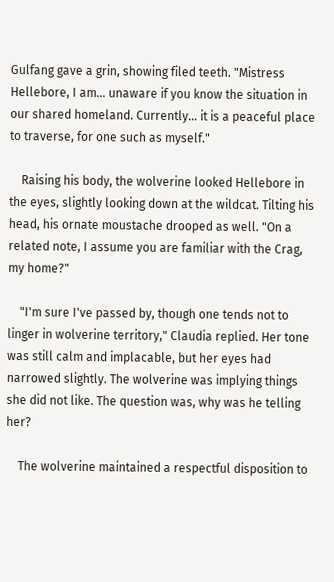Gulfang gave a grin, showing filed teeth. "Mistress Hellebore, I am… unaware if you know the situation in our shared homeland. Currently... it is a peaceful place to traverse, for one such as myself."

    Raising his body, the wolverine looked Hellebore in the eyes, slightly looking down at the wildcat. Tilting his head, his ornate moustache drooped as well. "On a related note, I assume you are familiar with the Crag, my home?"

    "I'm sure I've passed by, though one tends not to linger in wolverine territory," Claudia replied. Her tone was still calm and implacable, but her eyes had narrowed slightly. The wolverine was implying things she did not like. The question was, why was he telling her?

    The wolverine maintained a respectful disposition to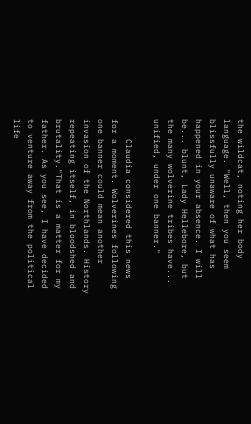the wildcat, noting her body language. "Well, then you seem blissfully unaware of what has happened in your absence. I will be... blunt, Lady Hellebore, but the many wolverine tribes have... unified, under one banner."

    Claudia considered this news for a moment. Wolverines following one banner could mean another invasion of the Northlands. History repeating itself, in bloodshed and brutality."That is a matter for my father. As you see, I have decided to venture away from the political life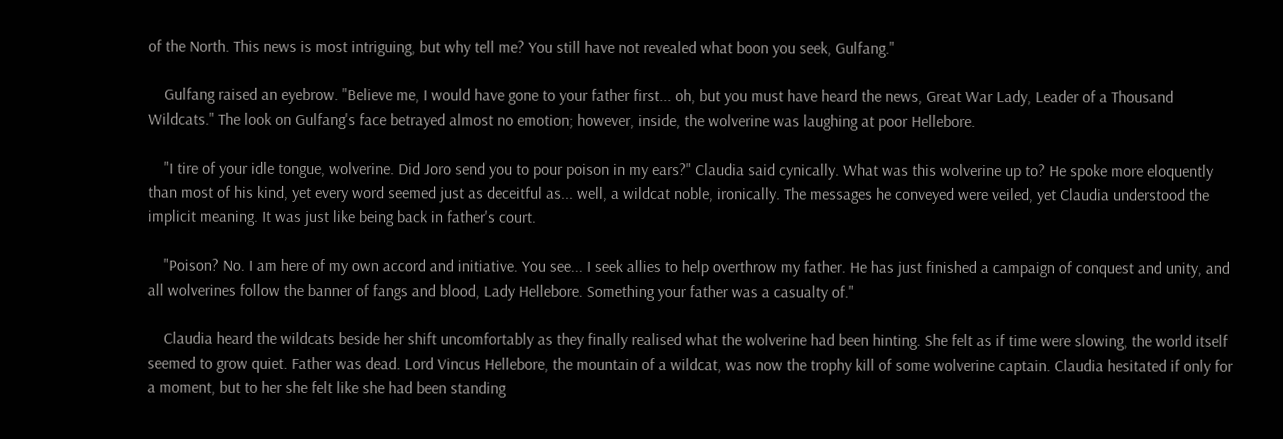of the North. This news is most intriguing, but why tell me? You still have not revealed what boon you seek, Gulfang."

    Gulfang raised an eyebrow. "Believe me, I would have gone to your father first... oh, but you must have heard the news, Great War Lady, Leader of a Thousand Wildcats." The look on Gulfang's face betrayed almost no emotion; however, inside, the wolverine was laughing at poor Hellebore.

    "I tire of your idle tongue, wolverine. Did Joro send you to pour poison in my ears?" Claudia said cynically. What was this wolverine up to? He spoke more eloquently than most of his kind, yet every word seemed just as deceitful as... well, a wildcat noble, ironically. The messages he conveyed were veiled, yet Claudia understood the implicit meaning. It was just like being back in father's court.

    "Poison? No. I am here of my own accord and initiative. You see... I seek allies to help overthrow my father. He has just finished a campaign of conquest and unity, and all wolverines follow the banner of fangs and blood, Lady Hellebore. Something your father was a casualty of."

    Claudia heard the wildcats beside her shift uncomfortably as they finally realised what the wolverine had been hinting. She felt as if time were slowing, the world itself seemed to grow quiet. Father was dead. Lord Vincus Hellebore, the mountain of a wildcat, was now the trophy kill of some wolverine captain. Claudia hesitated if only for a moment, but to her she felt like she had been standing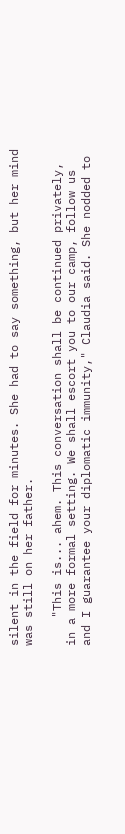silent in the field for minutes. She had to say something, but her mind was still on her father.

    "This is... ahem. This conversation shall be continued privately, in a more formal setting. We shall escort you to our camp, follow us and I guarantee your diplomatic immunity," Claudia said. She nodded to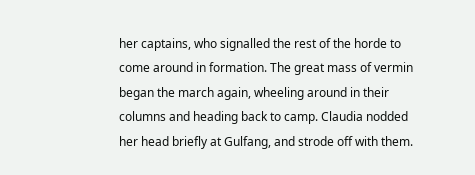her captains, who signalled the rest of the horde to come around in formation. The great mass of vermin began the march again, wheeling around in their columns and heading back to camp. Claudia nodded her head briefly at Gulfang, and strode off with them.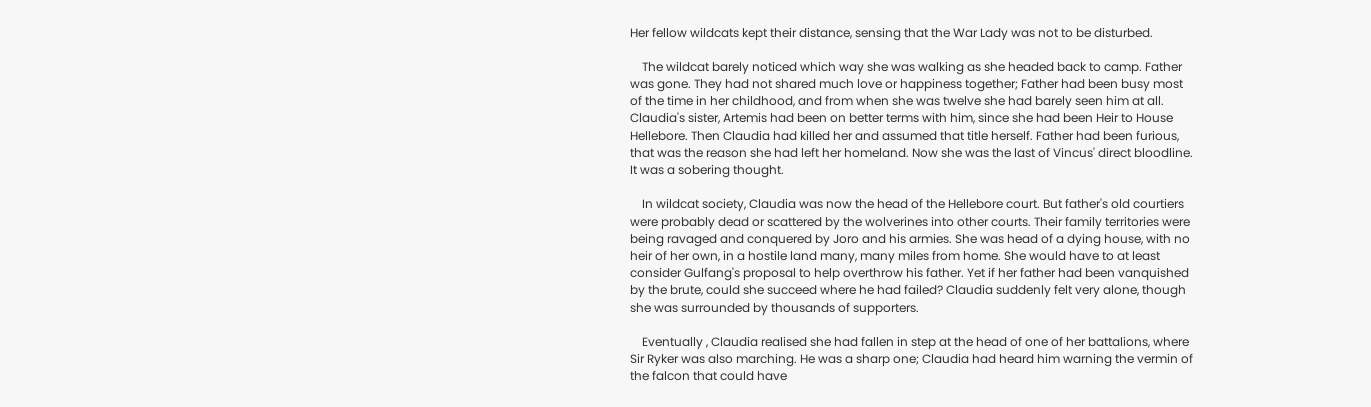Her fellow wildcats kept their distance, sensing that the War Lady was not to be disturbed.

    The wildcat barely noticed which way she was walking as she headed back to camp. Father was gone. They had not shared much love or happiness together; Father had been busy most of the time in her childhood, and from when she was twelve she had barely seen him at all. Claudia's sister, Artemis had been on better terms with him, since she had been Heir to House Hellebore. Then Claudia had killed her and assumed that title herself. Father had been furious, that was the reason she had left her homeland. Now she was the last of Vincus' direct bloodline. It was a sobering thought.

    In wildcat society, Claudia was now the head of the Hellebore court. But father's old courtiers were probably dead or scattered by the wolverines into other courts. Their family territories were being ravaged and conquered by Joro and his armies. She was head of a dying house, with no heir of her own, in a hostile land many, many miles from home. She would have to at least consider Gulfang's proposal to help overthrow his father. Yet if her father had been vanquished by the brute, could she succeed where he had failed? Claudia suddenly felt very alone, though she was surrounded by thousands of supporters.

    Eventually , Claudia realised she had fallen in step at the head of one of her battalions, where Sir Ryker was also marching. He was a sharp one; Claudia had heard him warning the vermin of the falcon that could have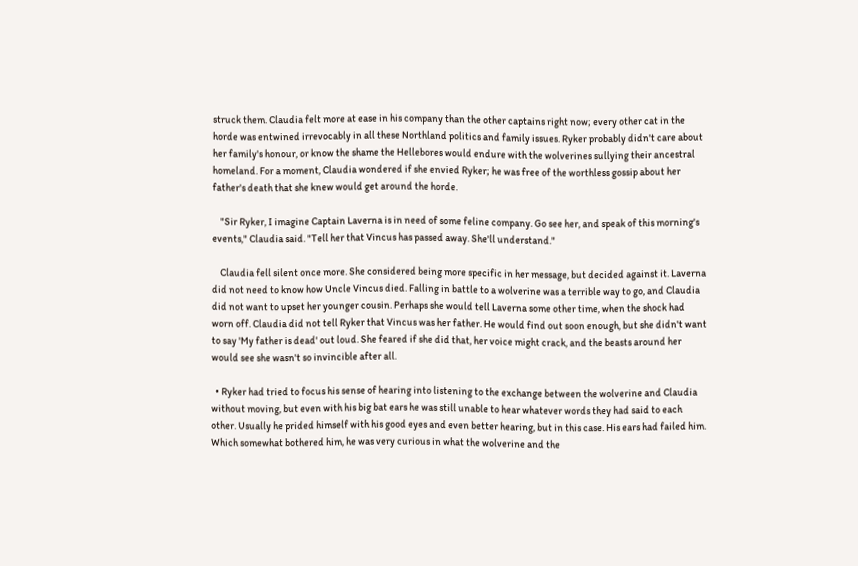struck them. Claudia felt more at ease in his company than the other captains right now; every other cat in the horde was entwined irrevocably in all these Northland politics and family issues. Ryker probably didn't care about her family's honour, or know the shame the Hellebores would endure with the wolverines sullying their ancestral homeland. For a moment, Claudia wondered if she envied Ryker; he was free of the worthless gossip about her father's death that she knew would get around the horde.

    "Sir Ryker, I imagine Captain Laverna is in need of some feline company. Go see her, and speak of this morning's events," Claudia said. "Tell her that Vincus has passed away. She'll understand."

    Claudia fell silent once more. She considered being more specific in her message, but decided against it. Laverna did not need to know how Uncle Vincus died. Falling in battle to a wolverine was a terrible way to go, and Claudia did not want to upset her younger cousin. Perhaps she would tell Laverna some other time, when the shock had worn off. Claudia did not tell Ryker that Vincus was her father. He would find out soon enough, but she didn't want to say 'My father is dead' out loud. She feared if she did that, her voice might crack, and the beasts around her would see she wasn't so invincible after all.

  • Ryker had tried to focus his sense of hearing into listening to the exchange between the wolverine and Claudia without moving, but even with his big bat ears he was still unable to hear whatever words they had said to each other. Usually he prided himself with his good eyes and even better hearing, but in this case. His ears had failed him. Which somewhat bothered him, he was very curious in what the wolverine and the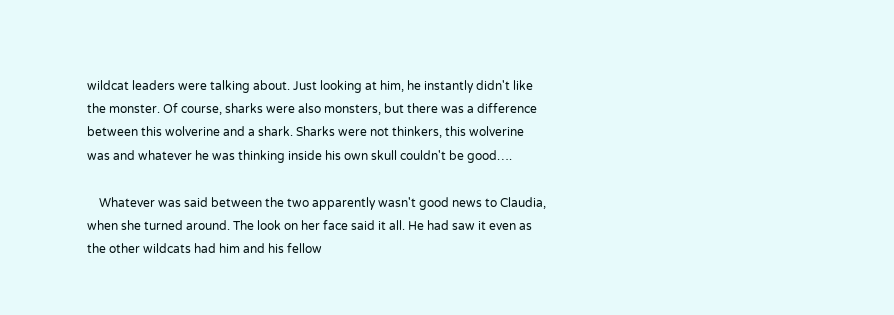wildcat leaders were talking about. Just looking at him, he instantly didn't like the monster. Of course, sharks were also monsters, but there was a difference between this wolverine and a shark. Sharks were not thinkers, this wolverine was and whatever he was thinking inside his own skull couldn't be good….

    Whatever was said between the two apparently wasn't good news to Claudia, when she turned around. The look on her face said it all. He had saw it even as the other wildcats had him and his fellow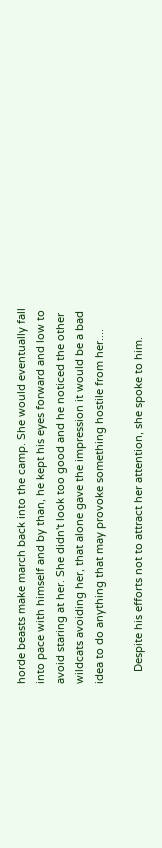horde beasts make march back into the camp. She would eventually fall into pace with himself and by than, he kept his eyes forward and low to avoid staring at her. She didn't look too good and he noticed the other wildcats avoiding her, that alone gave the impression it would be a bad idea to do anything that may provoke something hostile from her....

    Despite his efforts not to attract her attention, she spoke to him.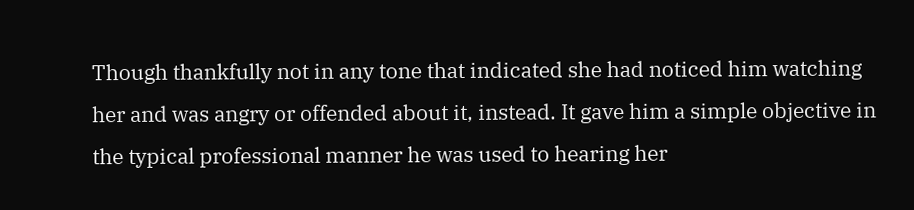Though thankfully not in any tone that indicated she had noticed him watching her and was angry or offended about it, instead. It gave him a simple objective in the typical professional manner he was used to hearing her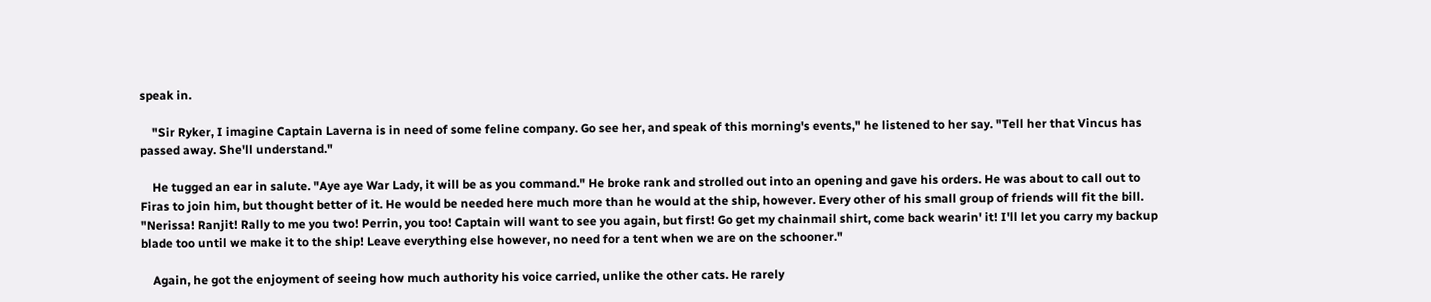speak in.

    "Sir Ryker, I imagine Captain Laverna is in need of some feline company. Go see her, and speak of this morning's events," he listened to her say. "Tell her that Vincus has passed away. She'll understand."

    He tugged an ear in salute. "Aye aye War Lady, it will be as you command." He broke rank and strolled out into an opening and gave his orders. He was about to call out to Firas to join him, but thought better of it. He would be needed here much more than he would at the ship, however. Every other of his small group of friends will fit the bill. "Nerissa! Ranjit! Rally to me you two! Perrin, you too! Captain will want to see you again, but first! Go get my chainmail shirt, come back wearin' it! I'll let you carry my backup blade too until we make it to the ship! Leave everything else however, no need for a tent when we are on the schooner."

    Again, he got the enjoyment of seeing how much authority his voice carried, unlike the other cats. He rarely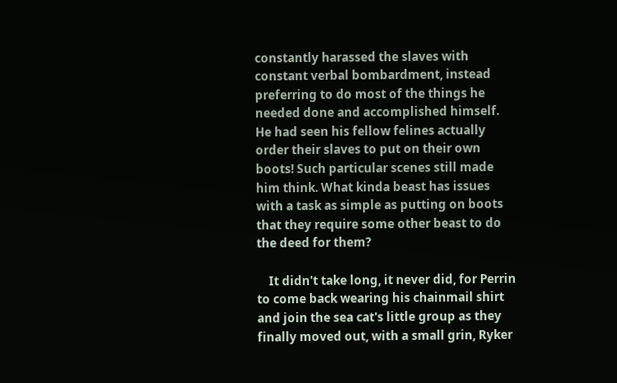constantly harassed the slaves with constant verbal bombardment, instead preferring to do most of the things he needed done and accomplished himself. He had seen his fellow felines actually order their slaves to put on their own boots! Such particular scenes still made him think. What kinda beast has issues with a task as simple as putting on boots that they require some other beast to do the deed for them?

    It didn't take long, it never did, for Perrin to come back wearing his chainmail shirt and join the sea cat's little group as they finally moved out, with a small grin, Ryker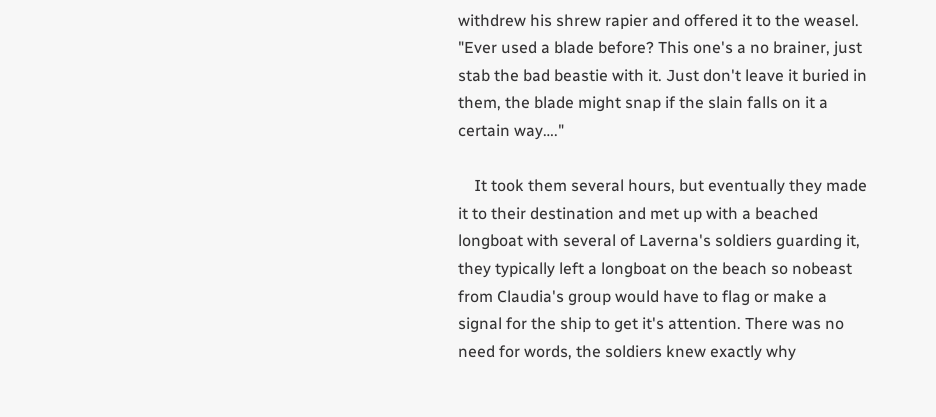withdrew his shrew rapier and offered it to the weasel. "Ever used a blade before? This one's a no brainer, just stab the bad beastie with it. Just don't leave it buried in them, the blade might snap if the slain falls on it a certain way…."

    It took them several hours, but eventually they made it to their destination and met up with a beached longboat with several of Laverna's soldiers guarding it, they typically left a longboat on the beach so nobeast from Claudia's group would have to flag or make a signal for the ship to get it's attention. There was no need for words, the soldiers knew exactly why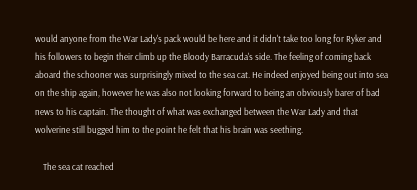would anyone from the War Lady's pack would be here and it didn't take too long for Ryker and his followers to begin their climb up the Bloody Barracuda's side. The feeling of coming back aboard the schooner was surprisingly mixed to the sea cat. He indeed enjoyed being out into sea on the ship again, however he was also not looking forward to being an obviously barer of bad news to his captain. The thought of what was exchanged between the War Lady and that wolverine still bugged him to the point he felt that his brain was seething.

    The sea cat reached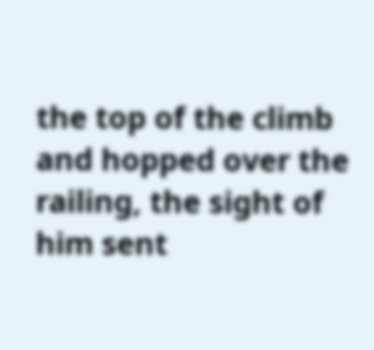the top of the climb and hopped over the railing, the sight of him sent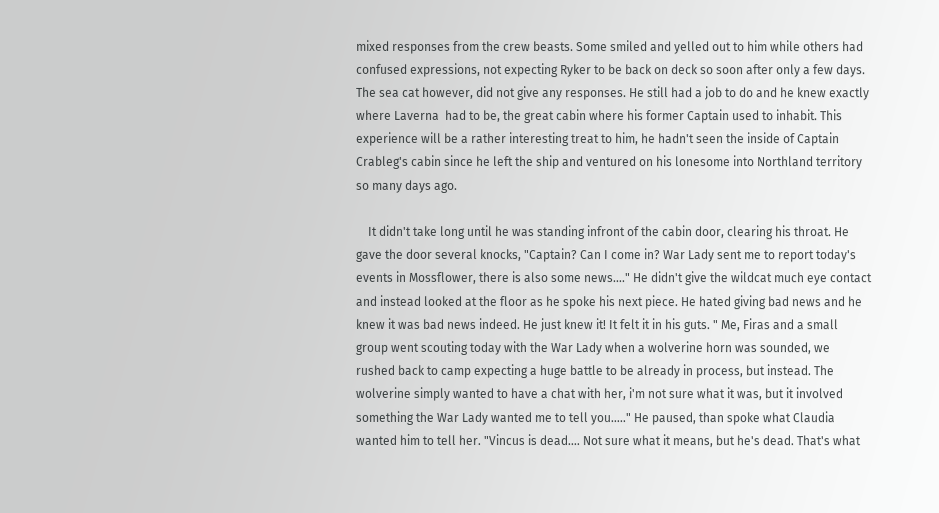mixed responses from the crew beasts. Some smiled and yelled out to him while others had confused expressions, not expecting Ryker to be back on deck so soon after only a few days. The sea cat however, did not give any responses. He still had a job to do and he knew exactly where Laverna  had to be, the great cabin where his former Captain used to inhabit. This experience will be a rather interesting treat to him, he hadn't seen the inside of Captain Crableg's cabin since he left the ship and ventured on his lonesome into Northland territory so many days ago.

    It didn't take long until he was standing infront of the cabin door, clearing his throat. He gave the door several knocks, "Captain? Can I come in? War Lady sent me to report today's events in Mossflower, there is also some news…." He didn't give the wildcat much eye contact and instead looked at the floor as he spoke his next piece. He hated giving bad news and he knew it was bad news indeed. He just knew it! It felt it in his guts. " Me, Firas and a small group went scouting today with the War Lady when a wolverine horn was sounded, we rushed back to camp expecting a huge battle to be already in process, but instead. The wolverine simply wanted to have a chat with her, i'm not sure what it was, but it involved something the War Lady wanted me to tell you….." He paused, than spoke what Claudia wanted him to tell her. "Vincus is dead.... Not sure what it means, but he's dead. That's what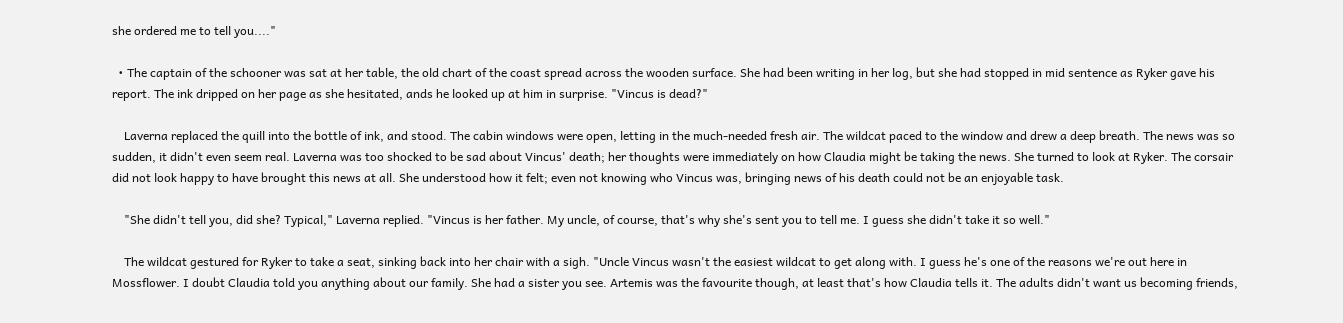she ordered me to tell you...."

  • The captain of the schooner was sat at her table, the old chart of the coast spread across the wooden surface. She had been writing in her log, but she had stopped in mid sentence as Ryker gave his report. The ink dripped on her page as she hesitated, ands he looked up at him in surprise. "Vincus is dead?"

    Laverna replaced the quill into the bottle of ink, and stood. The cabin windows were open, letting in the much-needed fresh air. The wildcat paced to the window and drew a deep breath. The news was so sudden, it didn't even seem real. Laverna was too shocked to be sad about Vincus' death; her thoughts were immediately on how Claudia might be taking the news. She turned to look at Ryker. The corsair did not look happy to have brought this news at all. She understood how it felt; even not knowing who Vincus was, bringing news of his death could not be an enjoyable task.

    "She didn't tell you, did she? Typical," Laverna replied. "Vincus is her father. My uncle, of course, that's why she's sent you to tell me. I guess she didn't take it so well."

    The wildcat gestured for Ryker to take a seat, sinking back into her chair with a sigh. "Uncle Vincus wasn't the easiest wildcat to get along with. I guess he's one of the reasons we're out here in Mossflower. I doubt Claudia told you anything about our family. She had a sister you see. Artemis was the favourite though, at least that's how Claudia tells it. The adults didn't want us becoming friends,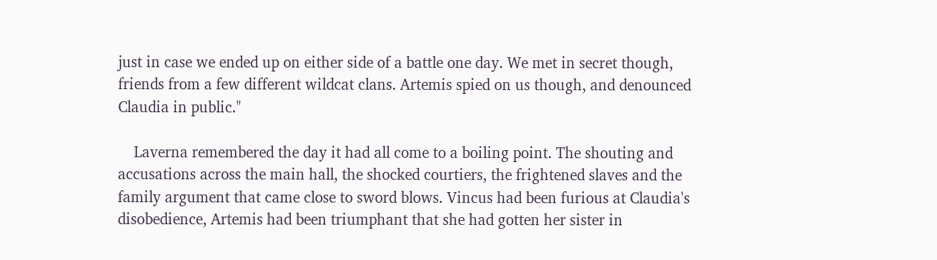just in case we ended up on either side of a battle one day. We met in secret though, friends from a few different wildcat clans. Artemis spied on us though, and denounced Claudia in public."

    Laverna remembered the day it had all come to a boiling point. The shouting and accusations across the main hall, the shocked courtiers, the frightened slaves and the family argument that came close to sword blows. Vincus had been furious at Claudia's disobedience, Artemis had been triumphant that she had gotten her sister in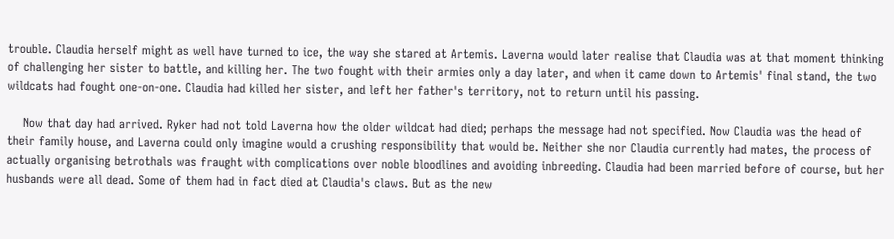trouble. Claudia herself might as well have turned to ice, the way she stared at Artemis. Laverna would later realise that Claudia was at that moment thinking of challenging her sister to battle, and killing her. The two fought with their armies only a day later, and when it came down to Artemis' final stand, the two wildcats had fought one-on-one. Claudia had killed her sister, and left her father's territory, not to return until his passing.

    Now that day had arrived. Ryker had not told Laverna how the older wildcat had died; perhaps the message had not specified. Now Claudia was the head of their family house, and Laverna could only imagine would a crushing responsibility that would be. Neither she nor Claudia currently had mates, the process of actually organising betrothals was fraught with complications over noble bloodlines and avoiding inbreeding. Claudia had been married before of course, but her husbands were all dead. Some of them had in fact died at Claudia's claws. But as the new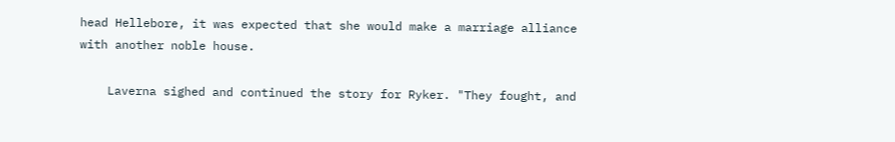head Hellebore, it was expected that she would make a marriage alliance with another noble house.

    Laverna sighed and continued the story for Ryker. "They fought, and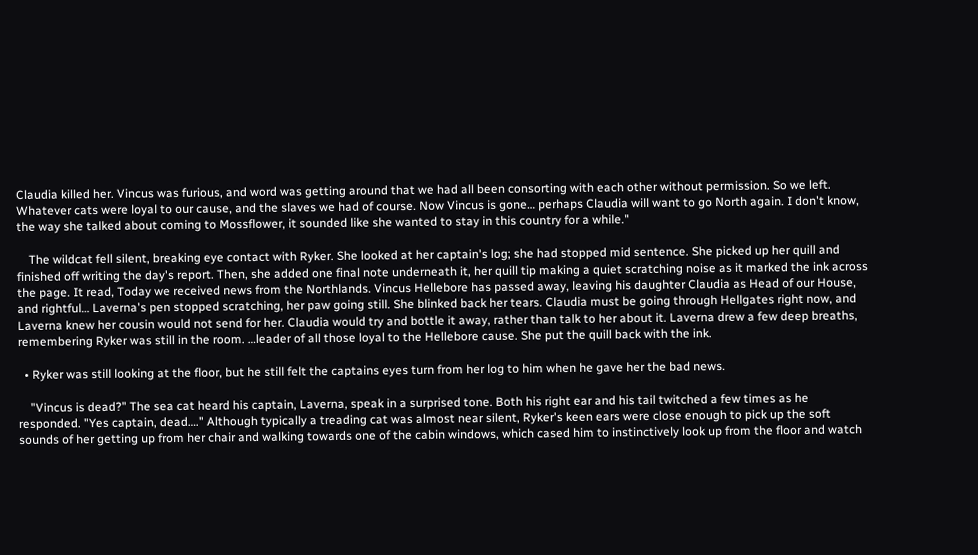Claudia killed her. Vincus was furious, and word was getting around that we had all been consorting with each other without permission. So we left. Whatever cats were loyal to our cause, and the slaves we had of course. Now Vincus is gone… perhaps Claudia will want to go North again. I don't know, the way she talked about coming to Mossflower, it sounded like she wanted to stay in this country for a while."

    The wildcat fell silent, breaking eye contact with Ryker. She looked at her captain's log; she had stopped mid sentence. She picked up her quill and finished off writing the day's report. Then, she added one final note underneath it, her quill tip making a quiet scratching noise as it marked the ink across the page. It read, Today we received news from the Northlands. Vincus Hellebore has passed away, leaving his daughter Claudia as Head of our House, and rightful… Laverna's pen stopped scratching, her paw going still. She blinked back her tears. Claudia must be going through Hellgates right now, and Laverna knew her cousin would not send for her. Claudia would try and bottle it away, rather than talk to her about it. Laverna drew a few deep breaths, remembering Ryker was still in the room. …leader of all those loyal to the Hellebore cause. She put the quill back with the ink.

  • Ryker was still looking at the floor, but he still felt the captains eyes turn from her log to him when he gave her the bad news.

    "Vincus is dead?" The sea cat heard his captain, Laverna, speak in a surprised tone. Both his right ear and his tail twitched a few times as he responded. "Yes captain, dead…." Although typically a treading cat was almost near silent, Ryker's keen ears were close enough to pick up the soft sounds of her getting up from her chair and walking towards one of the cabin windows, which cased him to instinctively look up from the floor and watch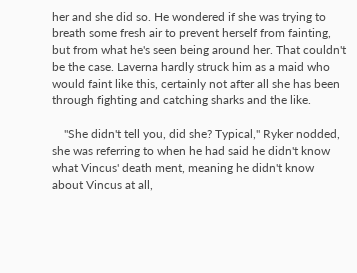her and she did so. He wondered if she was trying to breath some fresh air to prevent herself from fainting, but from what he's seen being around her. That couldn't be the case. Laverna hardly struck him as a maid who would faint like this, certainly not after all she has been through fighting and catching sharks and the like.

    "She didn't tell you, did she? Typical," Ryker nodded, she was referring to when he had said he didn't know what Vincus' death ment, meaning he didn't know about Vincus at all,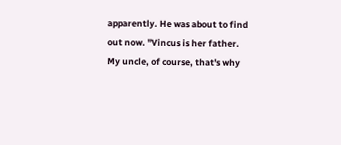apparently. He was about to find out now. "Vincus is her father. My uncle, of course, that's why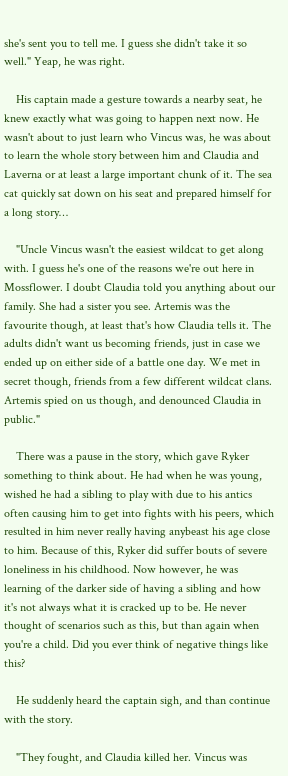she's sent you to tell me. I guess she didn't take it so well." Yeap, he was right.

    His captain made a gesture towards a nearby seat, he knew exactly what was going to happen next now. He wasn't about to just learn who Vincus was, he was about to learn the whole story between him and Claudia and Laverna or at least a large important chunk of it. The sea cat quickly sat down on his seat and prepared himself for a long story…

    "Uncle Vincus wasn't the easiest wildcat to get along with. I guess he's one of the reasons we're out here in Mossflower. I doubt Claudia told you anything about our family. She had a sister you see. Artemis was the favourite though, at least that's how Claudia tells it. The adults didn't want us becoming friends, just in case we ended up on either side of a battle one day. We met in secret though, friends from a few different wildcat clans. Artemis spied on us though, and denounced Claudia in public."

    There was a pause in the story, which gave Ryker something to think about. He had when he was young, wished he had a sibling to play with due to his antics often causing him to get into fights with his peers, which resulted in him never really having anybeast his age close to him. Because of this, Ryker did suffer bouts of severe loneliness in his childhood. Now however, he was learning of the darker side of having a sibling and how it's not always what it is cracked up to be. He never thought of scenarios such as this, but than again when you're a child. Did you ever think of negative things like this?

    He suddenly heard the captain sigh, and than continue with the story.

    "They fought, and Claudia killed her. Vincus was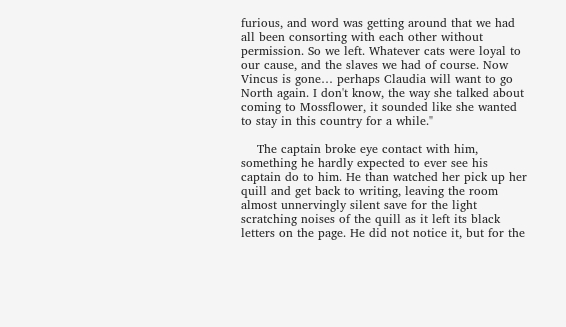furious, and word was getting around that we had all been consorting with each other without permission. So we left. Whatever cats were loyal to our cause, and the slaves we had of course. Now Vincus is gone… perhaps Claudia will want to go North again. I don't know, the way she talked about coming to Mossflower, it sounded like she wanted to stay in this country for a while."

    The captain broke eye contact with him, something he hardly expected to ever see his captain do to him. He than watched her pick up her quill and get back to writing, leaving the room almost unnervingly silent save for the light scratching noises of the quill as it left its black letters on the page. He did not notice it, but for the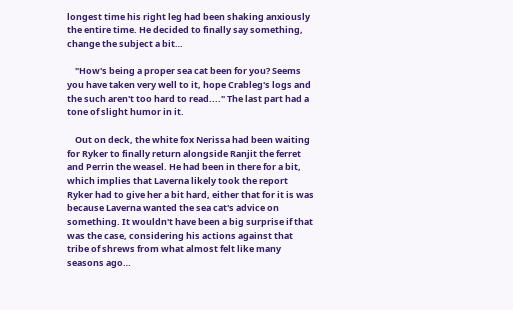longest time his right leg had been shaking anxiously the entire time. He decided to finally say something, change the subject a bit…

    "How's being a proper sea cat been for you? Seems you have taken very well to it, hope Crableg's logs and the such aren't too hard to read...." The last part had a tone of slight humor in it.

    Out on deck, the white fox Nerissa had been waiting for Ryker to finally return alongside Ranjit the ferret and Perrin the weasel. He had been in there for a bit, which implies that Laverna likely took the report Ryker had to give her a bit hard, either that for it is was because Laverna wanted the sea cat's advice on something. It wouldn't have been a big surprise if that was the case, considering his actions against that tribe of shrews from what almost felt like many seasons ago…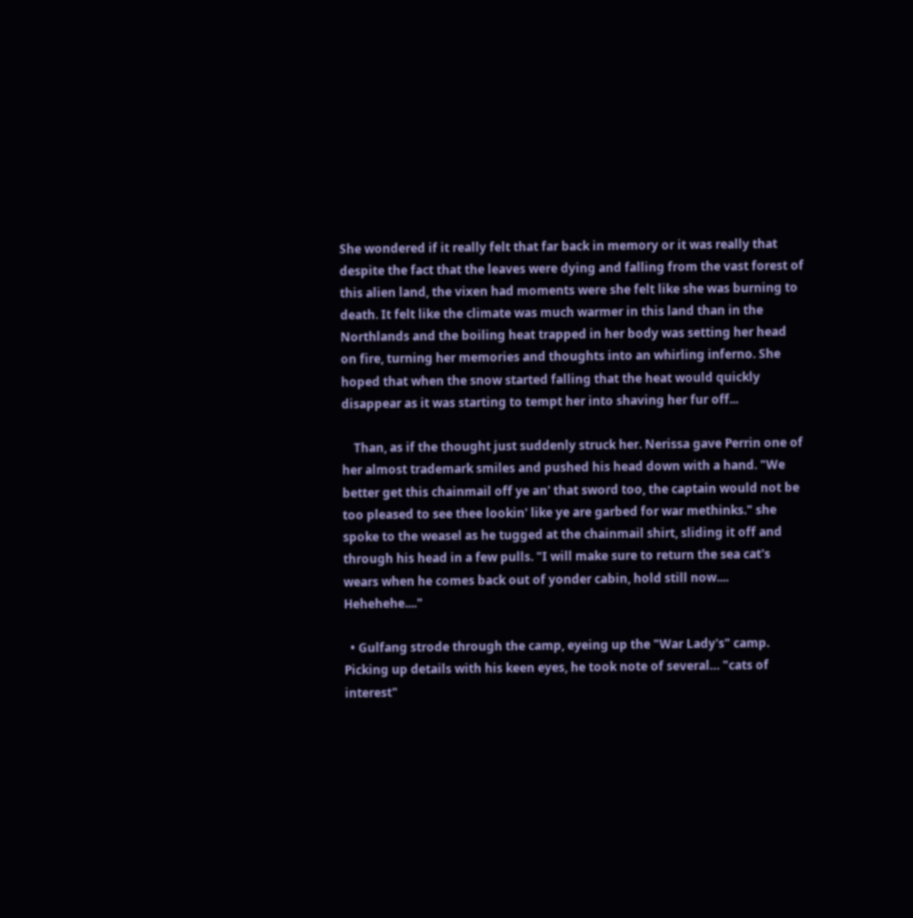She wondered if it really felt that far back in memory or it was really that despite the fact that the leaves were dying and falling from the vast forest of this alien land, the vixen had moments were she felt like she was burning to death. It felt like the climate was much warmer in this land than in the Northlands and the boiling heat trapped in her body was setting her head on fire, turning her memories and thoughts into an whirling inferno. She hoped that when the snow started falling that the heat would quickly disappear as it was starting to tempt her into shaving her fur off...

    Than, as if the thought just suddenly struck her. Nerissa gave Perrin one of her almost trademark smiles and pushed his head down with a hand. "We better get this chainmail off ye an' that sword too, the captain would not be too pleased to see thee lookin' like ye are garbed for war methinks." she spoke to the weasel as he tugged at the chainmail shirt, sliding it off and through his head in a few pulls. "I will make sure to return the sea cat's wears when he comes back out of yonder cabin, hold still now.... Hehehehe...."

  • Gulfang strode through the camp, eyeing up the "War Lady's" camp. Picking up details with his keen eyes, he took note of several… "cats of interest"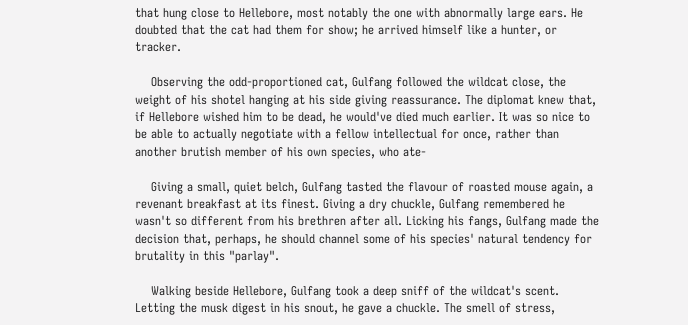that hung close to Hellebore, most notably the one with abnormally large ears. He doubted that the cat had them for show; he arrived himself like a hunter, or tracker.

    Observing the odd-proportioned cat, Gulfang followed the wildcat close, the weight of his shotel hanging at his side giving reassurance. The diplomat knew that, if Hellebore wished him to be dead, he would've died much earlier. It was so nice to be able to actually negotiate with a fellow intellectual for once, rather than another brutish member of his own species, who ate-

    Giving a small, quiet belch, Gulfang tasted the flavour of roasted mouse again, a revenant breakfast at its finest. Giving a dry chuckle, Gulfang remembered he wasn't so different from his brethren after all. Licking his fangs, Gulfang made the decision that, perhaps, he should channel some of his species' natural tendency for brutality in this "parlay".

    Walking beside Hellebore, Gulfang took a deep sniff of the wildcat's scent. Letting the musk digest in his snout, he gave a chuckle. The smell of stress,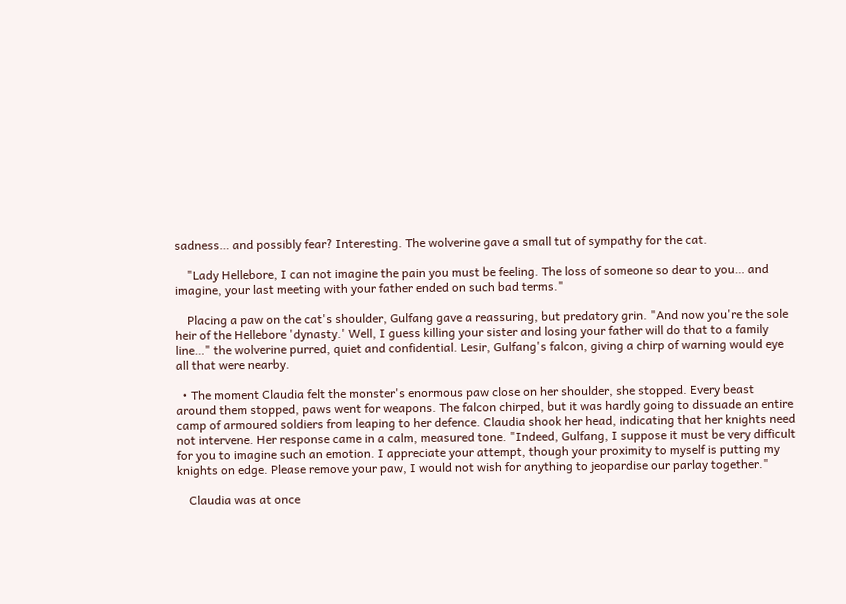sadness… and possibly fear? Interesting. The wolverine gave a small tut of sympathy for the cat.

    "Lady Hellebore, I can not imagine the pain you must be feeling. The loss of someone so dear to you… and imagine, your last meeting with your father ended on such bad terms."

    Placing a paw on the cat's shoulder, Gulfang gave a reassuring, but predatory grin. "And now you're the sole heir of the Hellebore 'dynasty.' Well, I guess killing your sister and losing your father will do that to a family line…" the wolverine purred, quiet and confidential. Lesir, Gulfang's falcon, giving a chirp of warning would eye all that were nearby.

  • The moment Claudia felt the monster's enormous paw close on her shoulder, she stopped. Every beast around them stopped, paws went for weapons. The falcon chirped, but it was hardly going to dissuade an entire camp of armoured soldiers from leaping to her defence. Claudia shook her head, indicating that her knights need not intervene. Her response came in a calm, measured tone. "Indeed, Gulfang, I suppose it must be very difficult for you to imagine such an emotion. I appreciate your attempt, though your proximity to myself is putting my knights on edge. Please remove your paw, I would not wish for anything to jeopardise our parlay together."

    Claudia was at once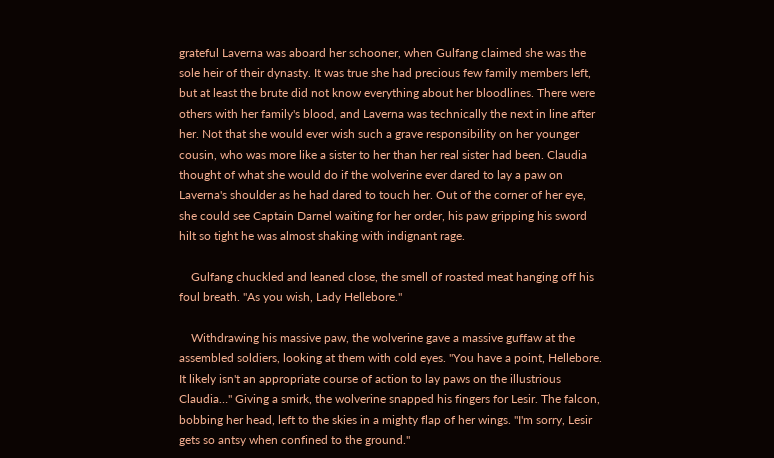grateful Laverna was aboard her schooner, when Gulfang claimed she was the sole heir of their dynasty. It was true she had precious few family members left, but at least the brute did not know everything about her bloodlines. There were others with her family's blood, and Laverna was technically the next in line after her. Not that she would ever wish such a grave responsibility on her younger cousin, who was more like a sister to her than her real sister had been. Claudia thought of what she would do if the wolverine ever dared to lay a paw on Laverna's shoulder as he had dared to touch her. Out of the corner of her eye, she could see Captain Darnel waiting for her order, his paw gripping his sword hilt so tight he was almost shaking with indignant rage.

    Gulfang chuckled and leaned close, the smell of roasted meat hanging off his foul breath. "As you wish, Lady Hellebore."

    Withdrawing his massive paw, the wolverine gave a massive guffaw at the assembled soldiers, looking at them with cold eyes. "You have a point, Hellebore. It likely isn't an appropriate course of action to lay paws on the illustrious Claudia…" Giving a smirk, the wolverine snapped his fingers for Lesir. The falcon, bobbing her head, left to the skies in a mighty flap of her wings. "I'm sorry, Lesir gets so antsy when confined to the ground."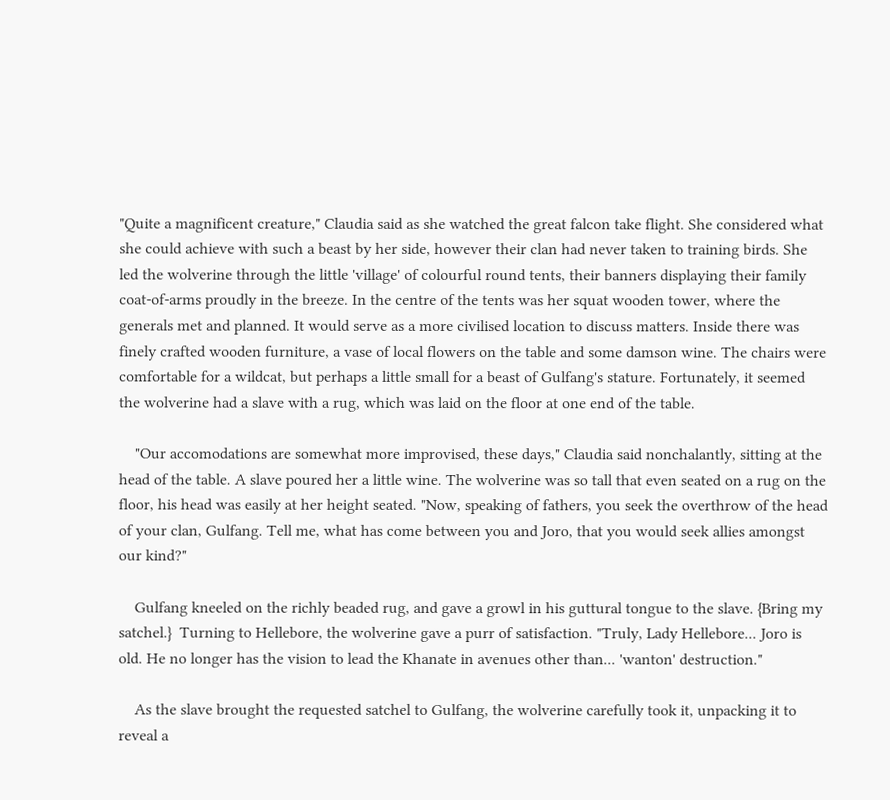"Quite a magnificent creature," Claudia said as she watched the great falcon take flight. She considered what she could achieve with such a beast by her side, however their clan had never taken to training birds. She led the wolverine through the little 'village' of colourful round tents, their banners displaying their family coat-of-arms proudly in the breeze. In the centre of the tents was her squat wooden tower, where the generals met and planned. It would serve as a more civilised location to discuss matters. Inside there was finely crafted wooden furniture, a vase of local flowers on the table and some damson wine. The chairs were comfortable for a wildcat, but perhaps a little small for a beast of Gulfang's stature. Fortunately, it seemed the wolverine had a slave with a rug, which was laid on the floor at one end of the table.

    "Our accomodations are somewhat more improvised, these days," Claudia said nonchalantly, sitting at the head of the table. A slave poured her a little wine. The wolverine was so tall that even seated on a rug on the floor, his head was easily at her height seated. "Now, speaking of fathers, you seek the overthrow of the head of your clan, Gulfang. Tell me, what has come between you and Joro, that you would seek allies amongst our kind?"

    Gulfang kneeled on the richly beaded rug, and gave a growl in his guttural tongue to the slave. {Bring my satchel.}  Turning to Hellebore, the wolverine gave a purr of satisfaction. "Truly, Lady Hellebore... Joro is old. He no longer has the vision to lead the Khanate in avenues other than... 'wanton' destruction."

    As the slave brought the requested satchel to Gulfang, the wolverine carefully took it, unpacking it to reveal a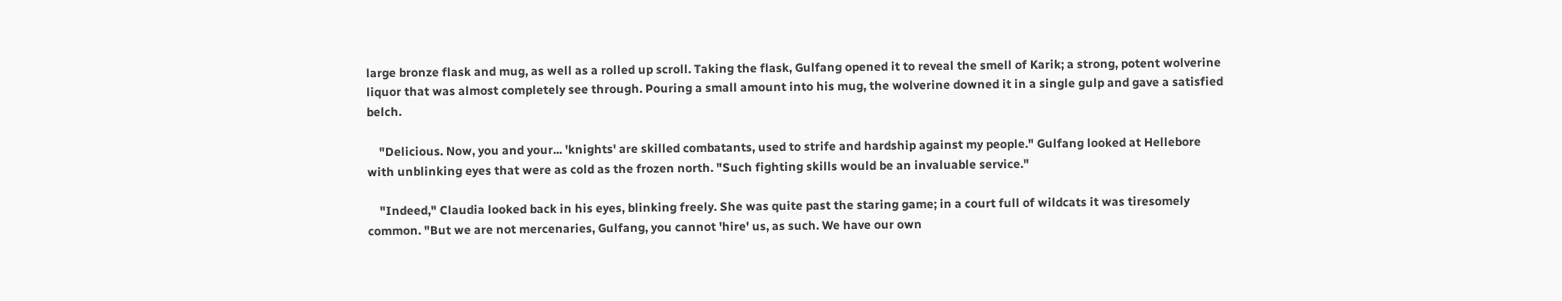large bronze flask and mug, as well as a rolled up scroll. Taking the flask, Gulfang opened it to reveal the smell of Karik; a strong, potent wolverine liquor that was almost completely see through. Pouring a small amount into his mug, the wolverine downed it in a single gulp and gave a satisfied belch.

    "Delicious. Now, you and your... 'knights' are skilled combatants, used to strife and hardship against my people." Gulfang looked at Hellebore with unblinking eyes that were as cold as the frozen north. "Such fighting skills would be an invaluable service."

    "Indeed," Claudia looked back in his eyes, blinking freely. She was quite past the staring game; in a court full of wildcats it was tiresomely common. "But we are not mercenaries, Gulfang, you cannot 'hire' us, as such. We have our own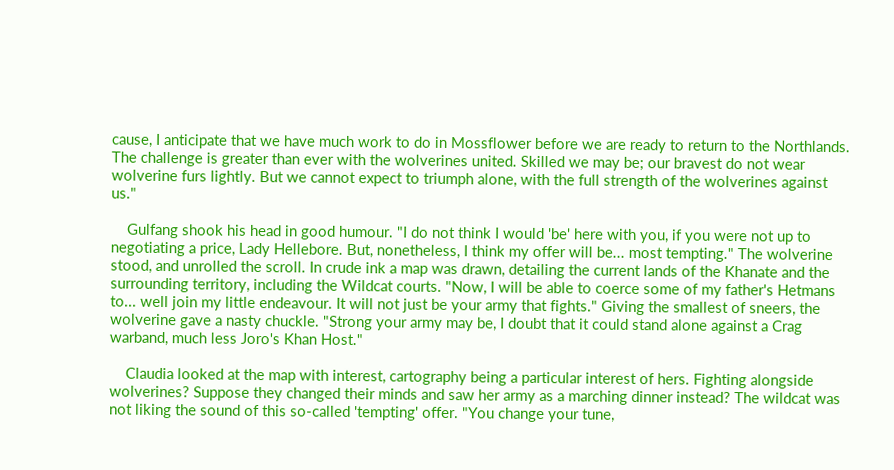cause, I anticipate that we have much work to do in Mossflower before we are ready to return to the Northlands. The challenge is greater than ever with the wolverines united. Skilled we may be; our bravest do not wear wolverine furs lightly. But we cannot expect to triumph alone, with the full strength of the wolverines against us."

    Gulfang shook his head in good humour. "I do not think I would 'be' here with you, if you were not up to negotiating a price, Lady Hellebore. But, nonetheless, I think my offer will be... most tempting." The wolverine stood, and unrolled the scroll. In crude ink a map was drawn, detailing the current lands of the Khanate and the surrounding territory, including the Wildcat courts. "Now, I will be able to coerce some of my father's Hetmans to... well join my little endeavour. It will not just be your army that fights." Giving the smallest of sneers, the wolverine gave a nasty chuckle. "Strong your army may be, I doubt that it could stand alone against a Crag warband, much less Joro's Khan Host."

    Claudia looked at the map with interest, cartography being a particular interest of hers. Fighting alongside wolverines? Suppose they changed their minds and saw her army as a marching dinner instead? The wildcat was not liking the sound of this so-called 'tempting' offer. "You change your tune,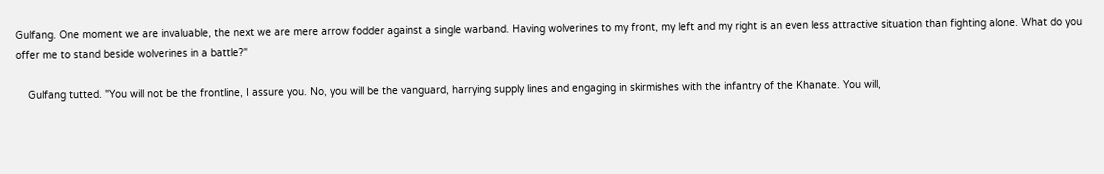Gulfang. One moment we are invaluable, the next we are mere arrow fodder against a single warband. Having wolverines to my front, my left and my right is an even less attractive situation than fighting alone. What do you offer me to stand beside wolverines in a battle?"

    Gulfang tutted. "You will not be the frontline, I assure you. No, you will be the vanguard, harrying supply lines and engaging in skirmishes with the infantry of the Khanate. You will,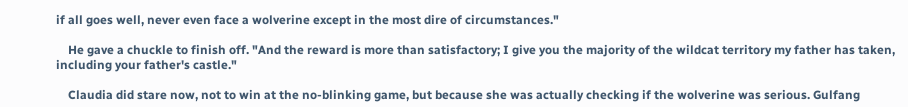if all goes well, never even face a wolverine except in the most dire of circumstances."

    He gave a chuckle to finish off. "And the reward is more than satisfactory; I give you the majority of the wildcat territory my father has taken, including your father's castle."

    Claudia did stare now, not to win at the no-blinking game, but because she was actually checking if the wolverine was serious. Gulfang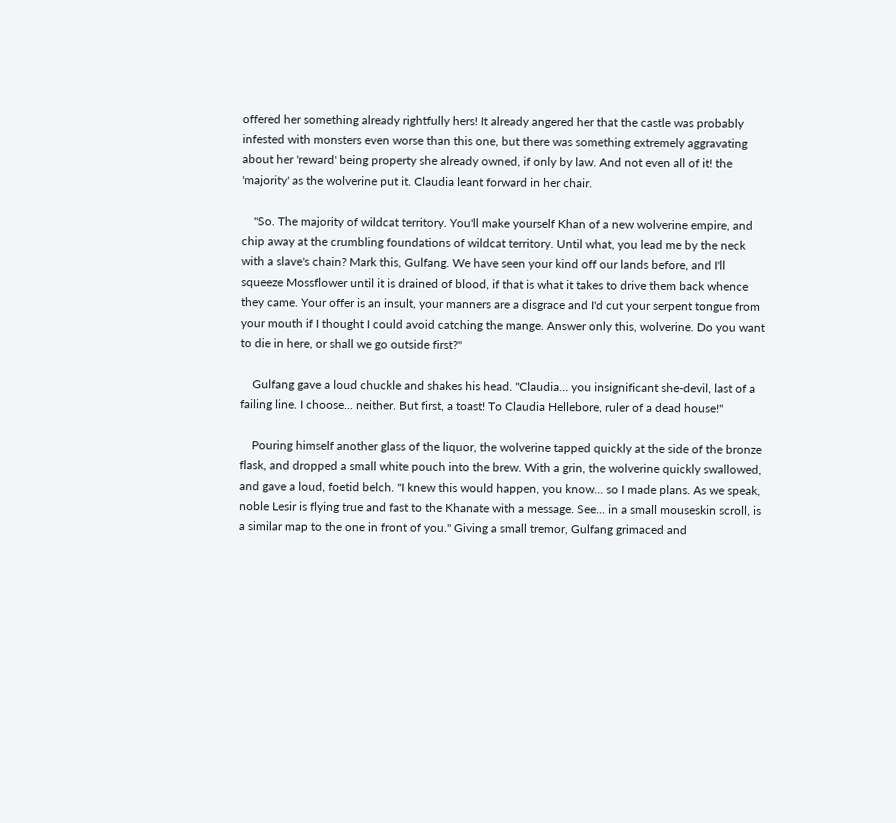offered her something already rightfully hers! It already angered her that the castle was probably infested with monsters even worse than this one, but there was something extremely aggravating about her 'reward' being property she already owned, if only by law. And not even all of it! the 'majority' as the wolverine put it. Claudia leant forward in her chair.

    "So. The majority of wildcat territory. You'll make yourself Khan of a new wolverine empire, and chip away at the crumbling foundations of wildcat territory. Until what, you lead me by the neck with a slave's chain? Mark this, Gulfang. We have seen your kind off our lands before, and I'll squeeze Mossflower until it is drained of blood, if that is what it takes to drive them back whence they came. Your offer is an insult, your manners are a disgrace and I'd cut your serpent tongue from your mouth if I thought I could avoid catching the mange. Answer only this, wolverine. Do you want to die in here, or shall we go outside first?"

    Gulfang gave a loud chuckle and shakes his head. "Claudia… you insignificant she-devil, last of a failing line. I choose... neither. But first, a toast! To Claudia Hellebore, ruler of a dead house!"

    Pouring himself another glass of the liquor, the wolverine tapped quickly at the side of the bronze flask, and dropped a small white pouch into the brew. With a grin, the wolverine quickly swallowed, and gave a loud, foetid belch. "I knew this would happen, you know... so I made plans. As we speak, noble Lesir is flying true and fast to the Khanate with a message. See... in a small mouseskin scroll, is a similar map to the one in front of you." Giving a small tremor, Gulfang grimaced and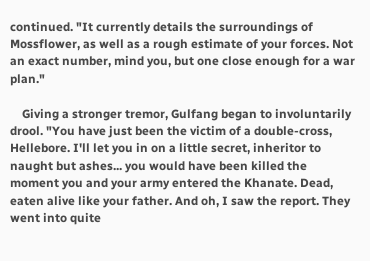continued. "It currently details the surroundings of Mossflower, as well as a rough estimate of your forces. Not an exact number, mind you, but one close enough for a war plan."

    Giving a stronger tremor, Gulfang began to involuntarily drool. "You have just been the victim of a double-cross, Hellebore. I'll let you in on a little secret, inheritor to naught but ashes... you would have been killed the moment you and your army entered the Khanate. Dead, eaten alive like your father. And oh, I saw the report. They went into quite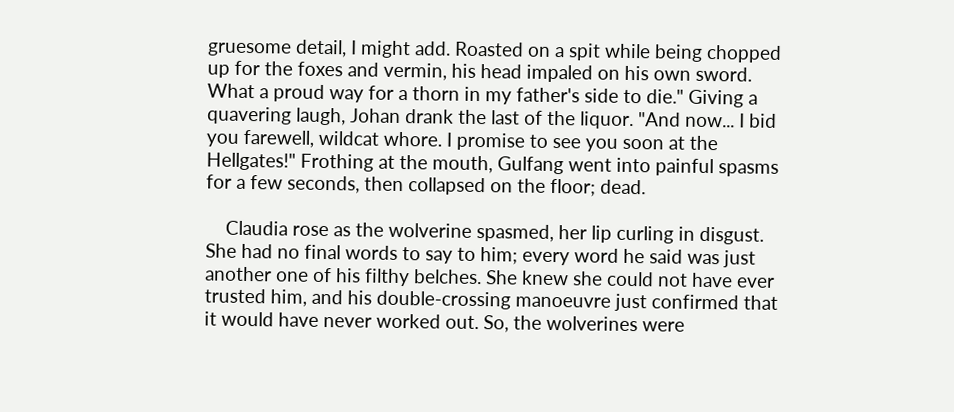gruesome detail, I might add. Roasted on a spit while being chopped up for the foxes and vermin, his head impaled on his own sword. What a proud way for a thorn in my father's side to die." Giving a quavering laugh, Johan drank the last of the liquor. "And now... I bid you farewell, wildcat whore. I promise to see you soon at the Hellgates!" Frothing at the mouth, Gulfang went into painful spasms for a few seconds, then collapsed on the floor; dead.

    Claudia rose as the wolverine spasmed, her lip curling in disgust. She had no final words to say to him; every word he said was just another one of his filthy belches. She knew she could not have ever trusted him, and his double-crossing manoeuvre just confirmed that it would have never worked out. So, the wolverines were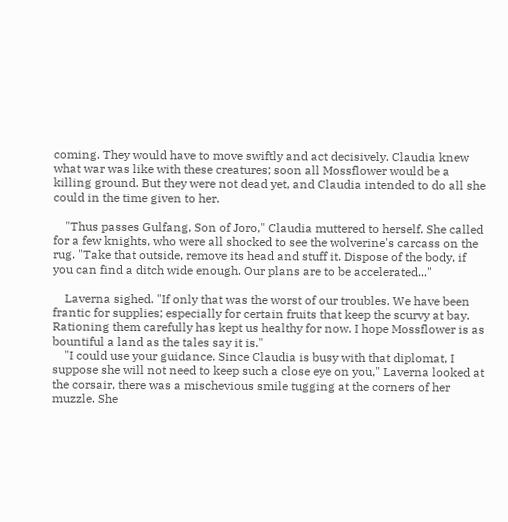coming. They would have to move swiftly and act decisively. Claudia knew what war was like with these creatures; soon all Mossflower would be a killing ground. But they were not dead yet, and Claudia intended to do all she could in the time given to her.

    "Thus passes Gulfang, Son of Joro," Claudia muttered to herself. She called for a few knights, who were all shocked to see the wolverine's carcass on the rug. "Take that outside, remove its head and stuff it. Dispose of the body, if you can find a ditch wide enough. Our plans are to be accelerated..."

    Laverna sighed. "If only that was the worst of our troubles. We have been frantic for supplies; especially for certain fruits that keep the scurvy at bay. Rationing them carefully has kept us healthy for now. I hope Mossflower is as bountiful a land as the tales say it is."
    "I could use your guidance. Since Claudia is busy with that diplomat, I suppose she will not need to keep such a close eye on you," Laverna looked at the corsair, there was a mischevious smile tugging at the corners of her muzzle. She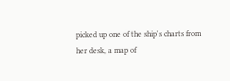picked up one of the ship's charts from her desk, a map of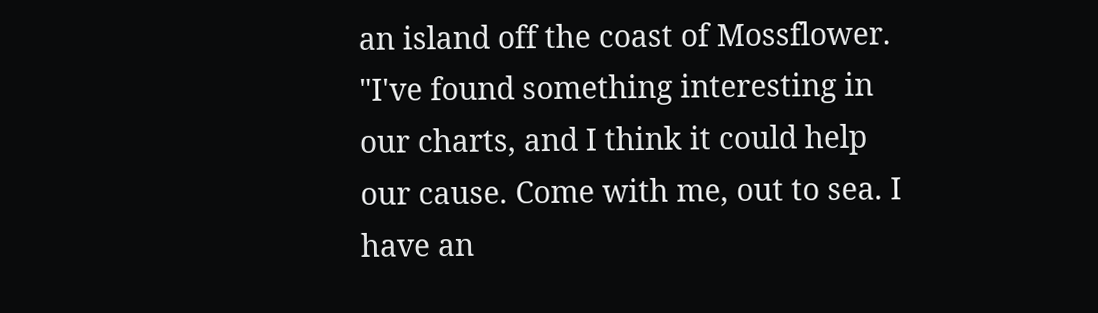an island off the coast of Mossflower. "I've found something interesting in our charts, and I think it could help our cause. Come with me, out to sea. I have an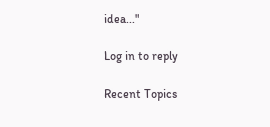idea..."

Log in to reply

Recent Topics